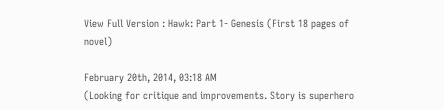View Full Version : Hawk: Part 1- Genesis (First 18 pages of novel)

February 20th, 2014, 03:18 AM
(Looking for critique and improvements. Story is superhero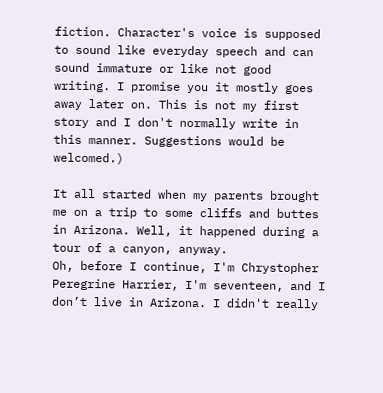fiction. Character's voice is supposed to sound like everyday speech and can sound immature or like not good writing. I promise you it mostly goes away later on. This is not my first story and I don't normally write in this manner. Suggestions would be welcomed.)

It all started when my parents brought me on a trip to some cliffs and buttes in Arizona. Well, it happened during a tour of a canyon, anyway.
Oh, before I continue, I'm Chrystopher Peregrine Harrier, I'm seventeen, and I don’t live in Arizona. I didn't really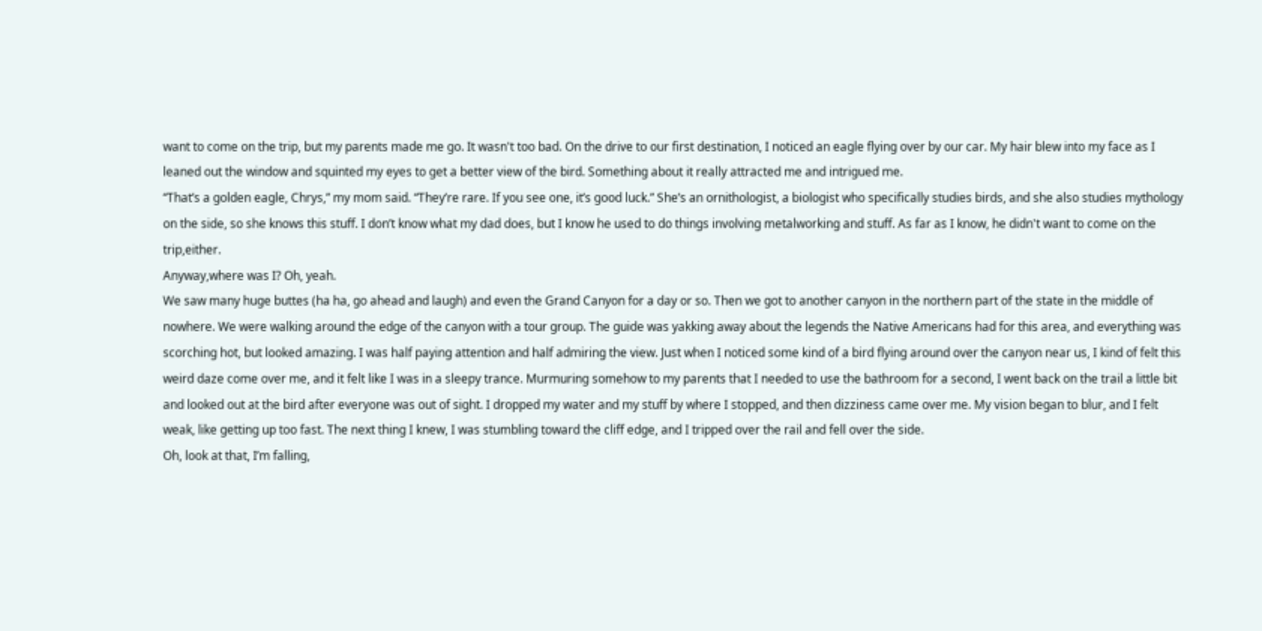want to come on the trip, but my parents made me go. It wasn't too bad. On the drive to our first destination, I noticed an eagle flying over by our car. My hair blew into my face as I leaned out the window and squinted my eyes to get a better view of the bird. Something about it really attracted me and intrigued me.
“That’s a golden eagle, Chrys,” my mom said. “They’re rare. If you see one, it’s good luck.” She’s an ornithologist, a biologist who specifically studies birds, and she also studies mythology on the side, so she knows this stuff. I don’t know what my dad does, but I know he used to do things involving metalworking and stuff. As far as I know, he didn't want to come on the trip,either.
Anyway,where was I? Oh, yeah.
We saw many huge buttes (ha ha, go ahead and laugh) and even the Grand Canyon for a day or so. Then we got to another canyon in the northern part of the state in the middle of nowhere. We were walking around the edge of the canyon with a tour group. The guide was yakking away about the legends the Native Americans had for this area, and everything was scorching hot, but looked amazing. I was half paying attention and half admiring the view. Just when I noticed some kind of a bird flying around over the canyon near us, I kind of felt this weird daze come over me, and it felt like I was in a sleepy trance. Murmuring somehow to my parents that I needed to use the bathroom for a second, I went back on the trail a little bit and looked out at the bird after everyone was out of sight. I dropped my water and my stuff by where I stopped, and then dizziness came over me. My vision began to blur, and I felt weak, like getting up too fast. The next thing I knew, I was stumbling toward the cliff edge, and I tripped over the rail and fell over the side.
Oh, look at that, I’m falling,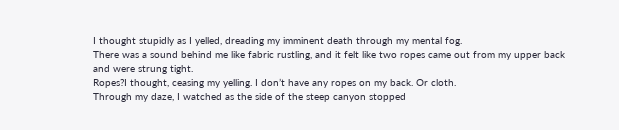I thought stupidly as I yelled, dreading my imminent death through my mental fog.
There was a sound behind me like fabric rustling, and it felt like two ropes came out from my upper back and were strung tight.
Ropes?I thought, ceasing my yelling. I don’t have any ropes on my back. Or cloth.
Through my daze, I watched as the side of the steep canyon stopped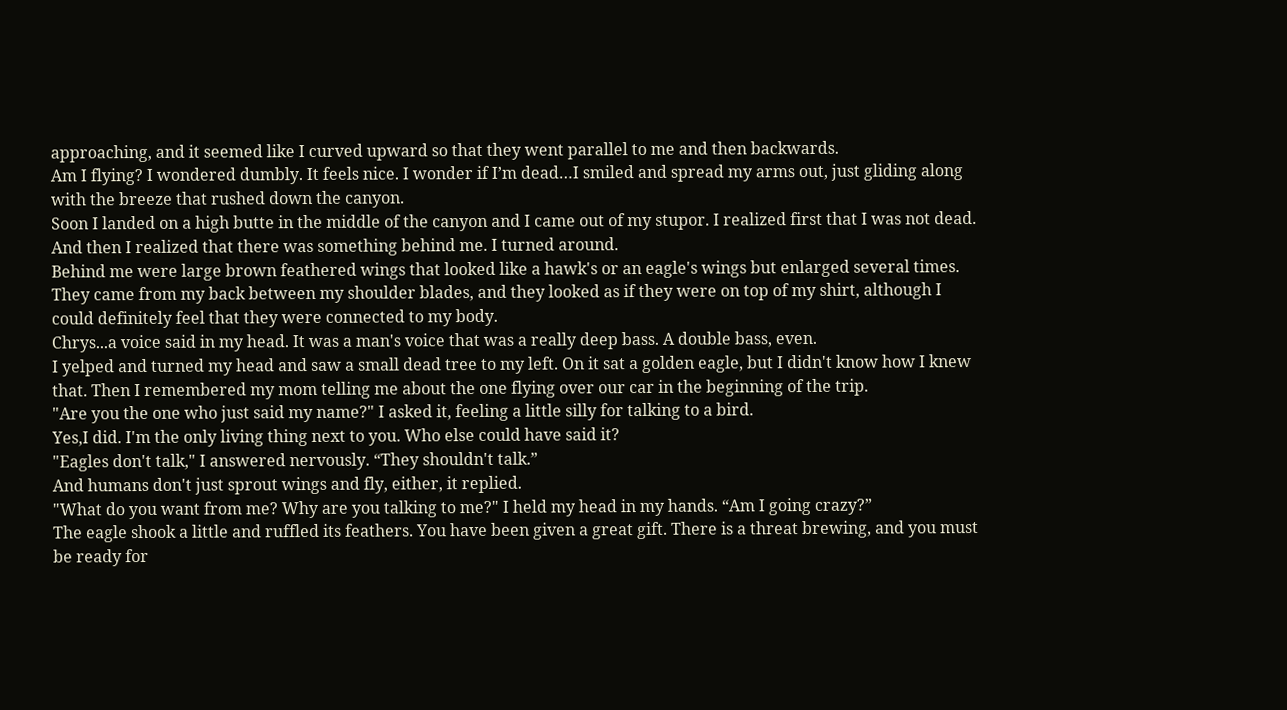approaching, and it seemed like I curved upward so that they went parallel to me and then backwards.
Am I flying? I wondered dumbly. It feels nice. I wonder if I’m dead…I smiled and spread my arms out, just gliding along with the breeze that rushed down the canyon.
Soon I landed on a high butte in the middle of the canyon and I came out of my stupor. I realized first that I was not dead. And then I realized that there was something behind me. I turned around.
Behind me were large brown feathered wings that looked like a hawk's or an eagle's wings but enlarged several times. They came from my back between my shoulder blades, and they looked as if they were on top of my shirt, although I could definitely feel that they were connected to my body.
Chrys...a voice said in my head. It was a man's voice that was a really deep bass. A double bass, even.
I yelped and turned my head and saw a small dead tree to my left. On it sat a golden eagle, but I didn't know how I knew that. Then I remembered my mom telling me about the one flying over our car in the beginning of the trip.
"Are you the one who just said my name?" I asked it, feeling a little silly for talking to a bird.
Yes,I did. I'm the only living thing next to you. Who else could have said it?
"Eagles don't talk," I answered nervously. “They shouldn't talk.”
And humans don't just sprout wings and fly, either, it replied.
"What do you want from me? Why are you talking to me?" I held my head in my hands. “Am I going crazy?”
The eagle shook a little and ruffled its feathers. You have been given a great gift. There is a threat brewing, and you must be ready for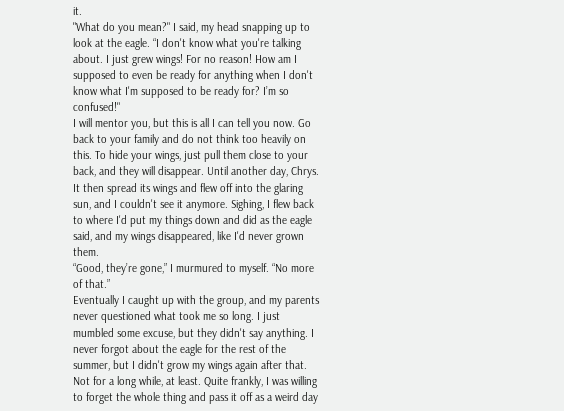it.
"What do you mean?" I said, my head snapping up to look at the eagle. “I don't know what you're talking about. I just grew wings! For no reason! How am I supposed to even be ready for anything when I don't know what I'm supposed to be ready for? I’m so confused!"
I will mentor you, but this is all I can tell you now. Go back to your family and do not think too heavily on this. To hide your wings, just pull them close to your back, and they will disappear. Until another day, Chrys. It then spread its wings and flew off into the glaring sun, and I couldn't see it anymore. Sighing, I flew back to where I'd put my things down and did as the eagle said, and my wings disappeared, like I'd never grown them.
“Good, they’re gone,” I murmured to myself. “No more of that.”
Eventually I caught up with the group, and my parents never questioned what took me so long. I just mumbled some excuse, but they didn't say anything. I never forgot about the eagle for the rest of the summer, but I didn't grow my wings again after that. Not for a long while, at least. Quite frankly, I was willing to forget the whole thing and pass it off as a weird day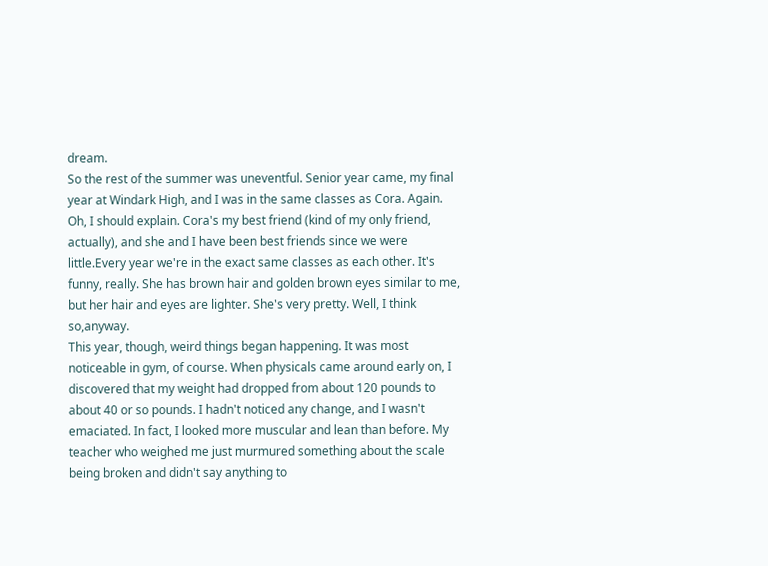dream.
So the rest of the summer was uneventful. Senior year came, my final year at Windark High, and I was in the same classes as Cora. Again.
Oh, I should explain. Cora's my best friend (kind of my only friend, actually), and she and I have been best friends since we were little.Every year we're in the exact same classes as each other. It's funny, really. She has brown hair and golden brown eyes similar to me, but her hair and eyes are lighter. She's very pretty. Well, I think so,anyway.
This year, though, weird things began happening. It was most noticeable in gym, of course. When physicals came around early on, I discovered that my weight had dropped from about 120 pounds to about 40 or so pounds. I hadn't noticed any change, and I wasn't emaciated. In fact, I looked more muscular and lean than before. My teacher who weighed me just murmured something about the scale being broken and didn't say anything to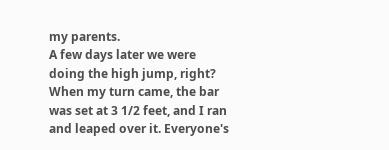my parents.
A few days later we were doing the high jump, right? When my turn came, the bar was set at 3 1/2 feet, and I ran and leaped over it. Everyone's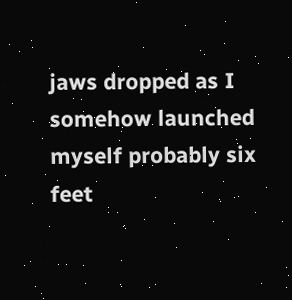jaws dropped as I somehow launched myself probably six feet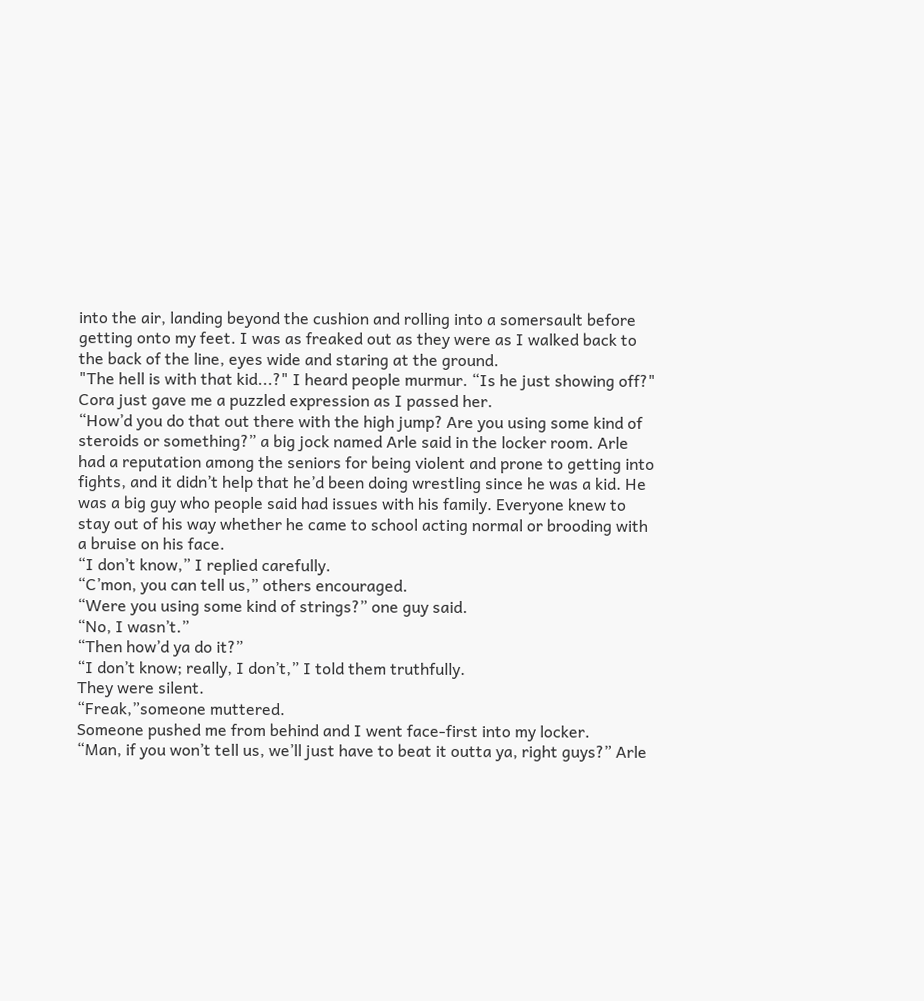into the air, landing beyond the cushion and rolling into a somersault before getting onto my feet. I was as freaked out as they were as I walked back to the back of the line, eyes wide and staring at the ground.
"The hell is with that kid...?" I heard people murmur. “Is he just showing off?" Cora just gave me a puzzled expression as I passed her.
“How’d you do that out there with the high jump? Are you using some kind of steroids or something?” a big jock named Arle said in the locker room. Arle had a reputation among the seniors for being violent and prone to getting into fights, and it didn’t help that he’d been doing wrestling since he was a kid. He was a big guy who people said had issues with his family. Everyone knew to stay out of his way whether he came to school acting normal or brooding with a bruise on his face.
“I don’t know,” I replied carefully.
“C’mon, you can tell us,” others encouraged.
“Were you using some kind of strings?” one guy said.
“No, I wasn’t.”
“Then how’d ya do it?”
“I don’t know; really, I don’t,” I told them truthfully.
They were silent.
“Freak,”someone muttered.
Someone pushed me from behind and I went face-first into my locker.
“Man, if you won’t tell us, we’ll just have to beat it outta ya, right guys?” Arle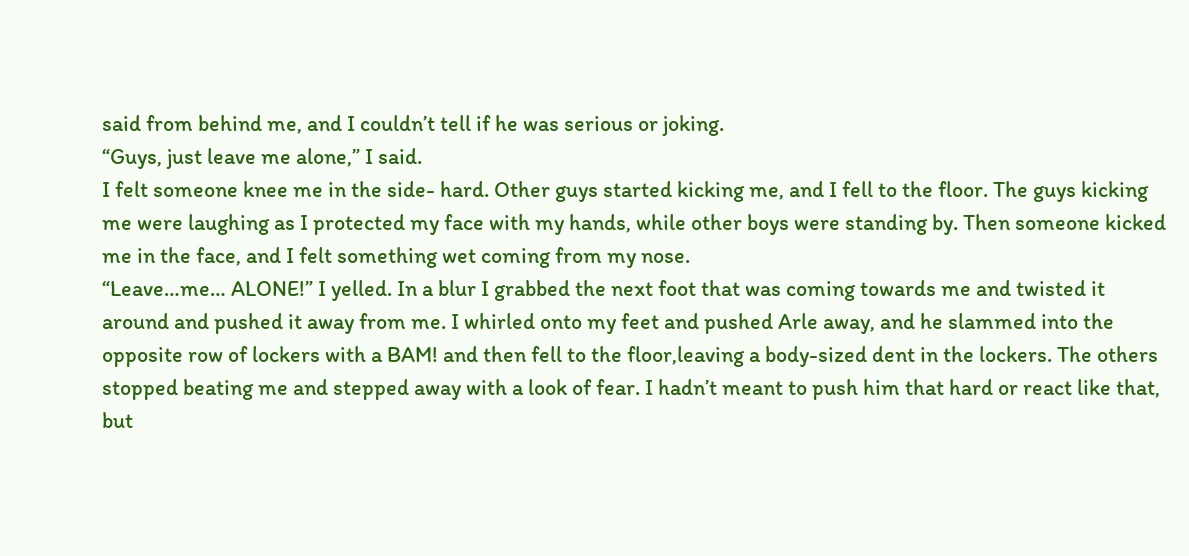said from behind me, and I couldn’t tell if he was serious or joking.
“Guys, just leave me alone,” I said.
I felt someone knee me in the side- hard. Other guys started kicking me, and I fell to the floor. The guys kicking me were laughing as I protected my face with my hands, while other boys were standing by. Then someone kicked me in the face, and I felt something wet coming from my nose.
“Leave…me… ALONE!” I yelled. In a blur I grabbed the next foot that was coming towards me and twisted it around and pushed it away from me. I whirled onto my feet and pushed Arle away, and he slammed into the opposite row of lockers with a BAM! and then fell to the floor,leaving a body-sized dent in the lockers. The others stopped beating me and stepped away with a look of fear. I hadn’t meant to push him that hard or react like that, but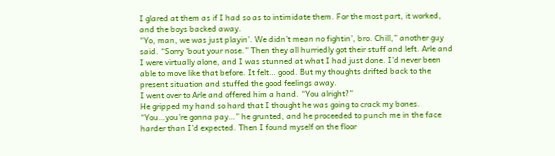I glared at them as if I had so as to intimidate them. For the most part, it worked, and the boys backed away.
“Yo, man, we was just playin’. We didn’t mean no fightin’, bro. Chill,” another guy said. “Sorry ‘bout your nose.” Then they all hurriedly got their stuff and left. Arle and I were virtually alone, and I was stunned at what I had just done. I’d never been able to move like that before. It felt… good. But my thoughts drifted back to the present situation and stuffed the good feelings away.
I went over to Arle and offered him a hand. “You alright?”
He gripped my hand so hard that I thought he was going to crack my bones.
“You…you’re gonna pay…” he grunted, and he proceeded to punch me in the face harder than I’d expected. Then I found myself on the floor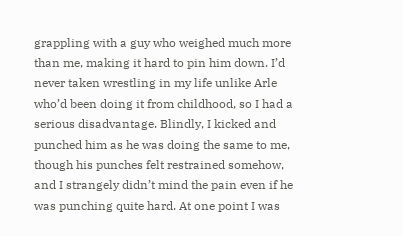grappling with a guy who weighed much more than me, making it hard to pin him down. I’d never taken wrestling in my life unlike Arle who’d been doing it from childhood, so I had a serious disadvantage. Blindly, I kicked and punched him as he was doing the same to me, though his punches felt restrained somehow, and I strangely didn’t mind the pain even if he was punching quite hard. At one point I was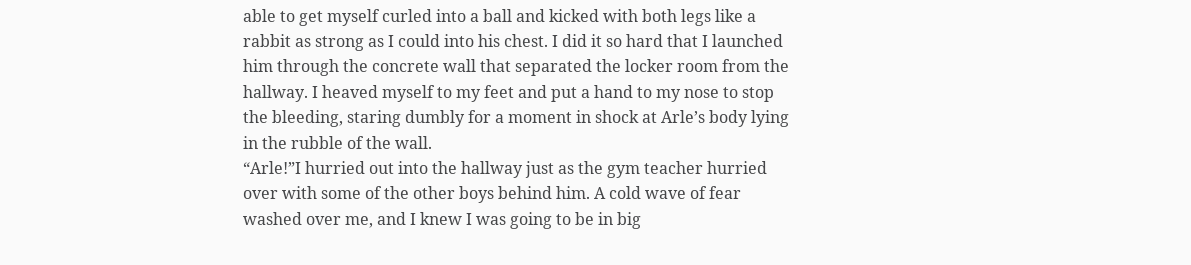able to get myself curled into a ball and kicked with both legs like a rabbit as strong as I could into his chest. I did it so hard that I launched him through the concrete wall that separated the locker room from the hallway. I heaved myself to my feet and put a hand to my nose to stop the bleeding, staring dumbly for a moment in shock at Arle’s body lying in the rubble of the wall.
“Arle!”I hurried out into the hallway just as the gym teacher hurried over with some of the other boys behind him. A cold wave of fear washed over me, and I knew I was going to be in big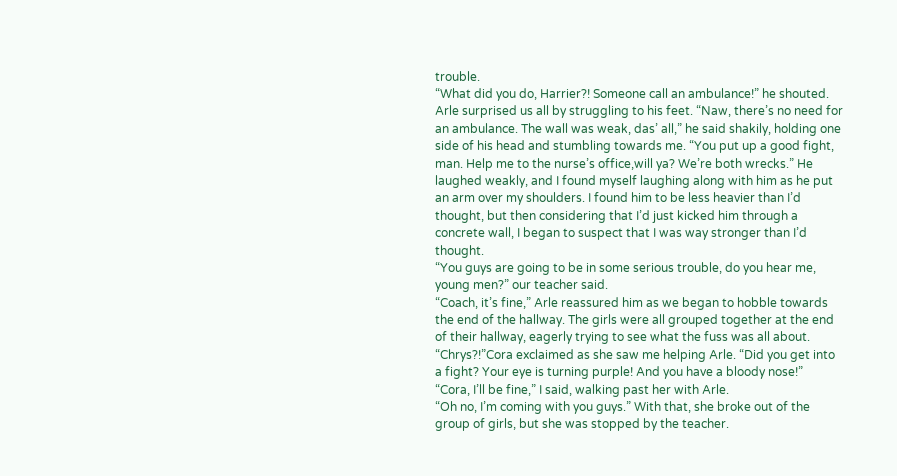trouble.
“What did you do, Harrier?! Someone call an ambulance!” he shouted.
Arle surprised us all by struggling to his feet. “Naw, there’s no need for an ambulance. The wall was weak, das’ all,” he said shakily, holding one side of his head and stumbling towards me. “You put up a good fight, man. Help me to the nurse’s office,will ya? We’re both wrecks.” He laughed weakly, and I found myself laughing along with him as he put an arm over my shoulders. I found him to be less heavier than I’d thought, but then considering that I’d just kicked him through a concrete wall, I began to suspect that I was way stronger than I’d thought.
“You guys are going to be in some serious trouble, do you hear me, young men?” our teacher said.
“Coach, it’s fine,” Arle reassured him as we began to hobble towards the end of the hallway. The girls were all grouped together at the end of their hallway, eagerly trying to see what the fuss was all about.
“Chrys?!”Cora exclaimed as she saw me helping Arle. “Did you get into a fight? Your eye is turning purple! And you have a bloody nose!”
“Cora, I’ll be fine,” I said, walking past her with Arle.
“Oh no, I’m coming with you guys.” With that, she broke out of the group of girls, but she was stopped by the teacher.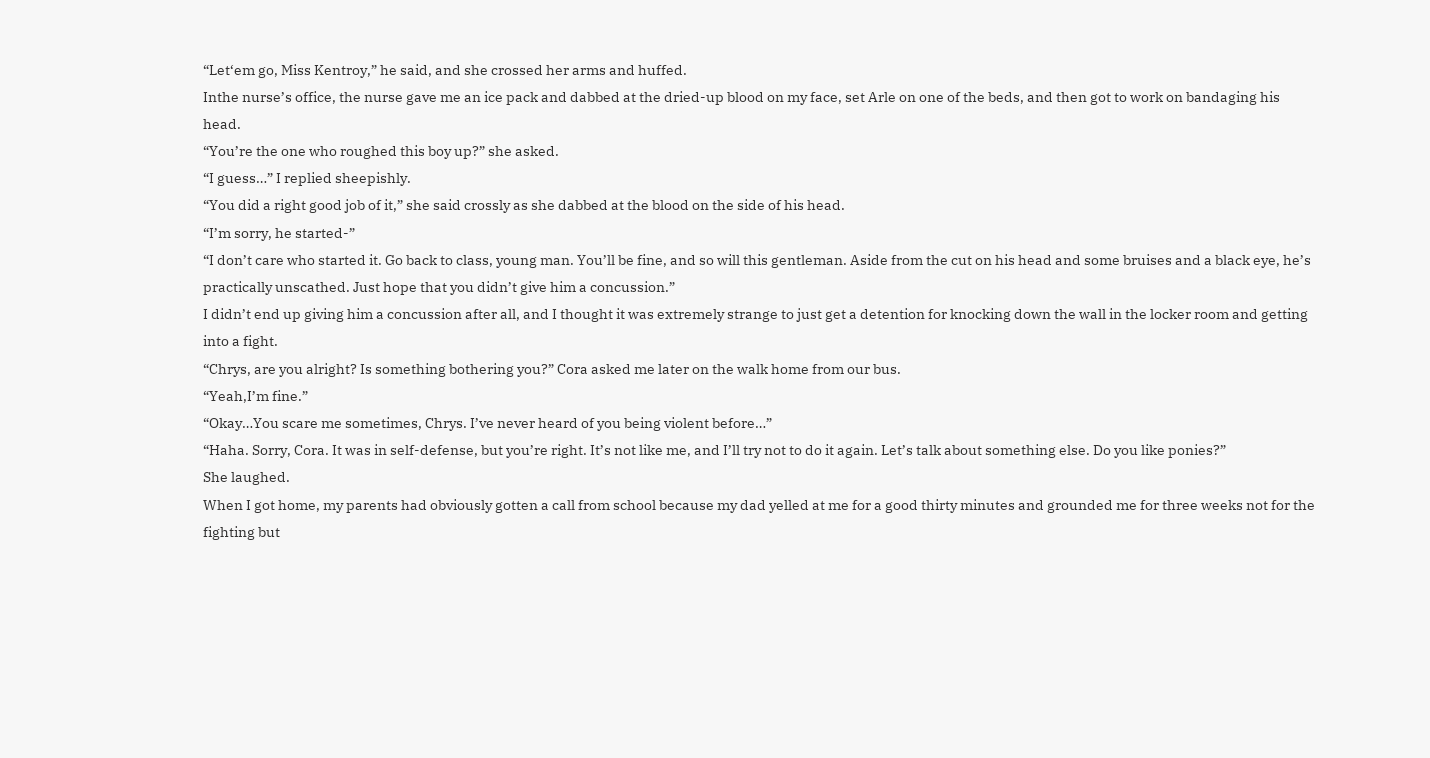“Let‘em go, Miss Kentroy,” he said, and she crossed her arms and huffed.
Inthe nurse’s office, the nurse gave me an ice pack and dabbed at the dried-up blood on my face, set Arle on one of the beds, and then got to work on bandaging his head.
“You’re the one who roughed this boy up?” she asked.
“I guess…” I replied sheepishly.
“You did a right good job of it,” she said crossly as she dabbed at the blood on the side of his head.
“I’m sorry, he started-”
“I don’t care who started it. Go back to class, young man. You’ll be fine, and so will this gentleman. Aside from the cut on his head and some bruises and a black eye, he’s practically unscathed. Just hope that you didn’t give him a concussion.”
I didn’t end up giving him a concussion after all, and I thought it was extremely strange to just get a detention for knocking down the wall in the locker room and getting into a fight.
“Chrys, are you alright? Is something bothering you?” Cora asked me later on the walk home from our bus.
“Yeah,I’m fine.”
“Okay…You scare me sometimes, Chrys. I’ve never heard of you being violent before…”
“Haha. Sorry, Cora. It was in self-defense, but you’re right. It’s not like me, and I’ll try not to do it again. Let’s talk about something else. Do you like ponies?”
She laughed.
When I got home, my parents had obviously gotten a call from school because my dad yelled at me for a good thirty minutes and grounded me for three weeks not for the fighting but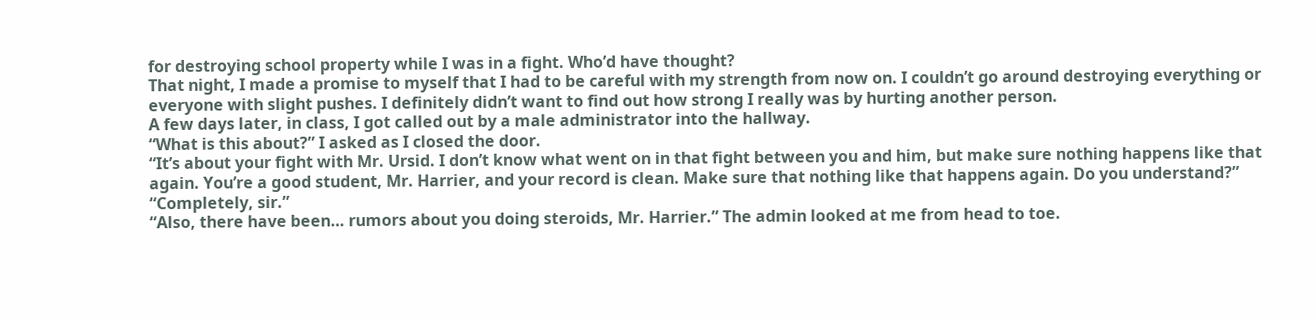for destroying school property while I was in a fight. Who’d have thought?
That night, I made a promise to myself that I had to be careful with my strength from now on. I couldn’t go around destroying everything or everyone with slight pushes. I definitely didn’t want to find out how strong I really was by hurting another person.
A few days later, in class, I got called out by a male administrator into the hallway.
“What is this about?” I asked as I closed the door.
“It’s about your fight with Mr. Ursid. I don’t know what went on in that fight between you and him, but make sure nothing happens like that again. You’re a good student, Mr. Harrier, and your record is clean. Make sure that nothing like that happens again. Do you understand?”
“Completely, sir.”
“Also, there have been… rumors about you doing steroids, Mr. Harrier.” The admin looked at me from head to toe.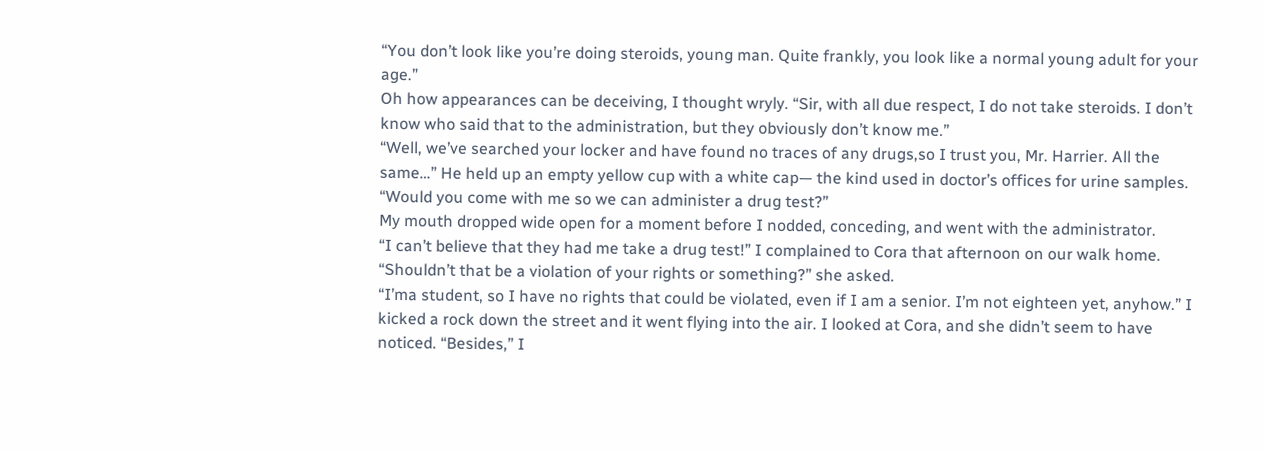“You don’t look like you’re doing steroids, young man. Quite frankly, you look like a normal young adult for your age.”
Oh how appearances can be deceiving, I thought wryly. “Sir, with all due respect, I do not take steroids. I don’t know who said that to the administration, but they obviously don’t know me.”
“Well, we’ve searched your locker and have found no traces of any drugs,so I trust you, Mr. Harrier. All the same…” He held up an empty yellow cup with a white cap— the kind used in doctor’s offices for urine samples. “Would you come with me so we can administer a drug test?”
My mouth dropped wide open for a moment before I nodded, conceding, and went with the administrator.
“I can’t believe that they had me take a drug test!” I complained to Cora that afternoon on our walk home.
“Shouldn’t that be a violation of your rights or something?” she asked.
“I’ma student, so I have no rights that could be violated, even if I am a senior. I’m not eighteen yet, anyhow.” I kicked a rock down the street and it went flying into the air. I looked at Cora, and she didn’t seem to have noticed. “Besides,” I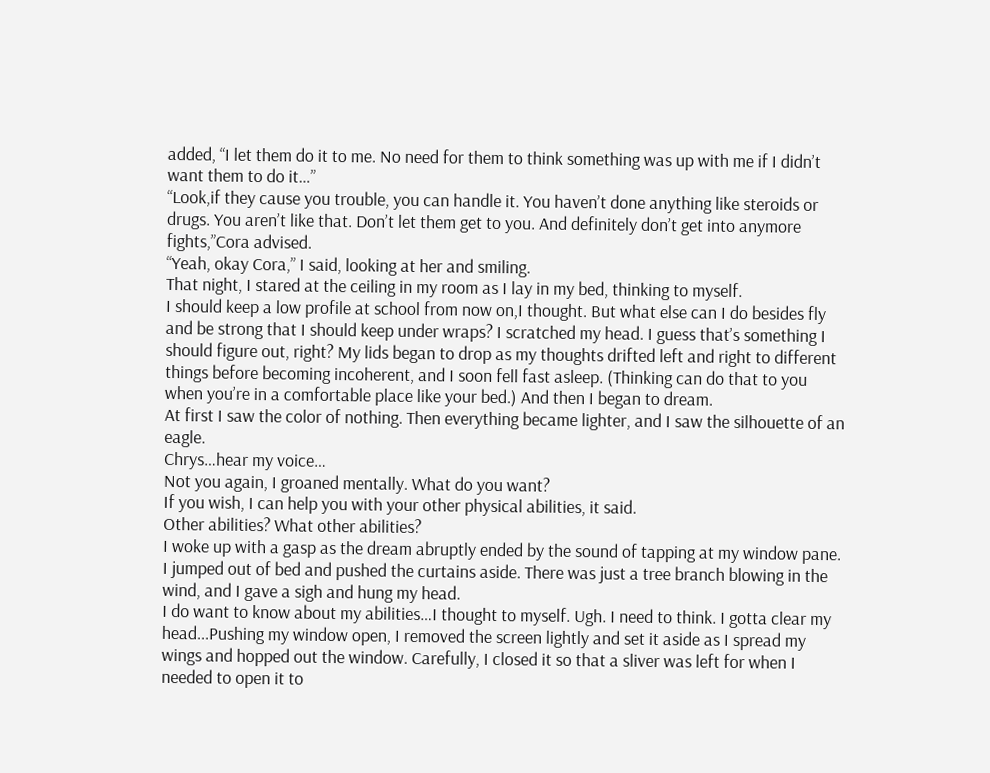added, “I let them do it to me. No need for them to think something was up with me if I didn’t want them to do it…”
“Look,if they cause you trouble, you can handle it. You haven’t done anything like steroids or drugs. You aren’t like that. Don’t let them get to you. And definitely don’t get into anymore fights,”Cora advised.
“Yeah, okay Cora,” I said, looking at her and smiling.
That night, I stared at the ceiling in my room as I lay in my bed, thinking to myself.
I should keep a low profile at school from now on,I thought. But what else can I do besides fly and be strong that I should keep under wraps? I scratched my head. I guess that’s something I should figure out, right? My lids began to drop as my thoughts drifted left and right to different things before becoming incoherent, and I soon fell fast asleep. (Thinking can do that to you when you’re in a comfortable place like your bed.) And then I began to dream.
At first I saw the color of nothing. Then everything became lighter, and I saw the silhouette of an eagle.
Chrys…hear my voice…
Not you again, I groaned mentally. What do you want?
If you wish, I can help you with your other physical abilities, it said.
Other abilities? What other abilities?
I woke up with a gasp as the dream abruptly ended by the sound of tapping at my window pane. I jumped out of bed and pushed the curtains aside. There was just a tree branch blowing in the wind, and I gave a sigh and hung my head.
I do want to know about my abilities…I thought to myself. Ugh. I need to think. I gotta clear my head...Pushing my window open, I removed the screen lightly and set it aside as I spread my wings and hopped out the window. Carefully, I closed it so that a sliver was left for when I needed to open it to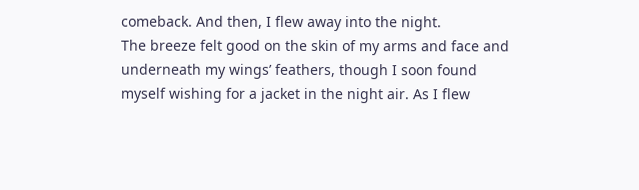comeback. And then, I flew away into the night.
The breeze felt good on the skin of my arms and face and underneath my wings’ feathers, though I soon found myself wishing for a jacket in the night air. As I flew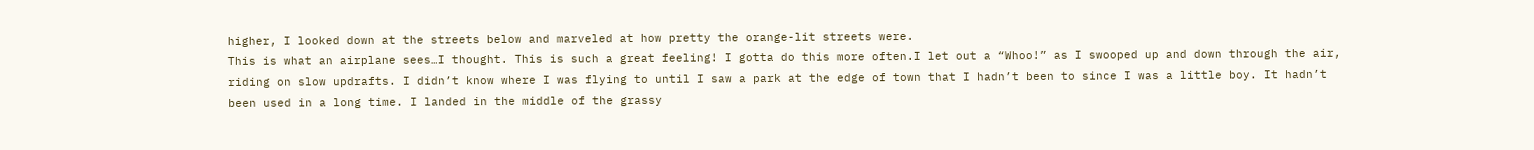higher, I looked down at the streets below and marveled at how pretty the orange-lit streets were.
This is what an airplane sees…I thought. This is such a great feeling! I gotta do this more often.I let out a “Whoo!” as I swooped up and down through the air, riding on slow updrafts. I didn’t know where I was flying to until I saw a park at the edge of town that I hadn’t been to since I was a little boy. It hadn’t been used in a long time. I landed in the middle of the grassy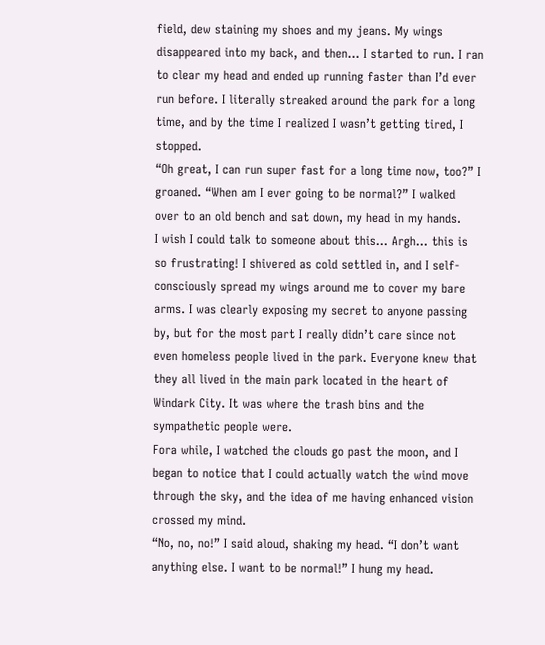field, dew staining my shoes and my jeans. My wings disappeared into my back, and then… I started to run. I ran to clear my head and ended up running faster than I’d ever run before. I literally streaked around the park for a long time, and by the time I realized I wasn’t getting tired, I stopped.
“Oh great, I can run super fast for a long time now, too?” I groaned. “When am I ever going to be normal?” I walked over to an old bench and sat down, my head in my hands.
I wish I could talk to someone about this… Argh… this is so frustrating! I shivered as cold settled in, and I self-consciously spread my wings around me to cover my bare arms. I was clearly exposing my secret to anyone passing by, but for the most part I really didn’t care since not even homeless people lived in the park. Everyone knew that they all lived in the main park located in the heart of Windark City. It was where the trash bins and the sympathetic people were.
Fora while, I watched the clouds go past the moon, and I began to notice that I could actually watch the wind move through the sky, and the idea of me having enhanced vision crossed my mind.
“No, no, no!” I said aloud, shaking my head. “I don’t want anything else. I want to be normal!” I hung my head.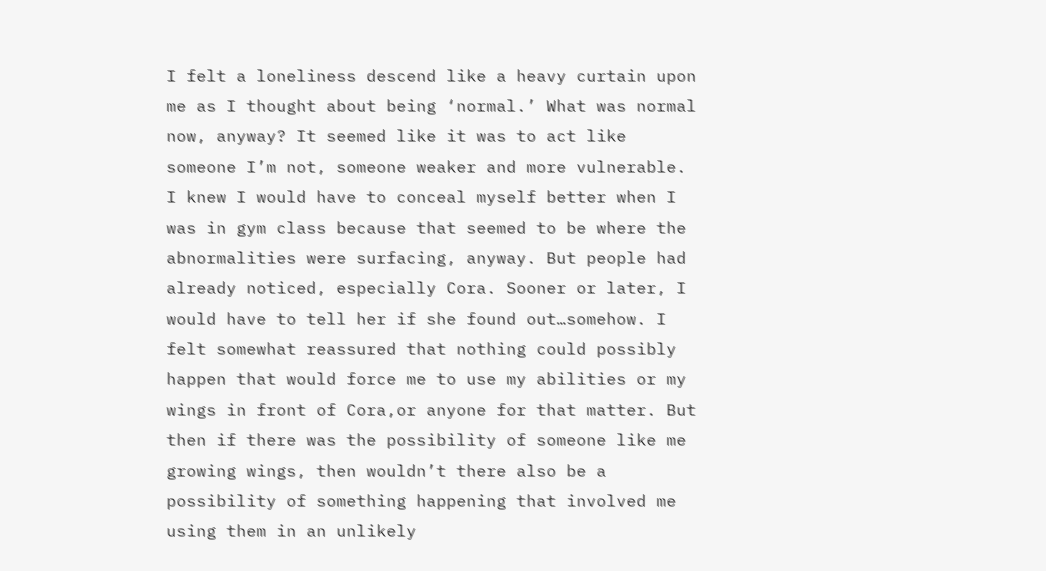I felt a loneliness descend like a heavy curtain upon me as I thought about being ‘normal.’ What was normal now, anyway? It seemed like it was to act like someone I’m not, someone weaker and more vulnerable. I knew I would have to conceal myself better when I was in gym class because that seemed to be where the abnormalities were surfacing, anyway. But people had already noticed, especially Cora. Sooner or later, I would have to tell her if she found out…somehow. I felt somewhat reassured that nothing could possibly happen that would force me to use my abilities or my wings in front of Cora,or anyone for that matter. But then if there was the possibility of someone like me growing wings, then wouldn’t there also be a possibility of something happening that involved me using them in an unlikely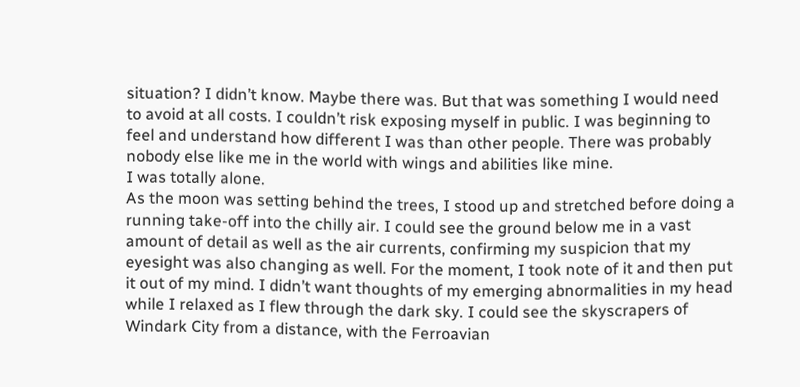situation? I didn’t know. Maybe there was. But that was something I would need to avoid at all costs. I couldn’t risk exposing myself in public. I was beginning to feel and understand how different I was than other people. There was probably nobody else like me in the world with wings and abilities like mine.
I was totally alone.
As the moon was setting behind the trees, I stood up and stretched before doing a running take-off into the chilly air. I could see the ground below me in a vast amount of detail as well as the air currents, confirming my suspicion that my eyesight was also changing as well. For the moment, I took note of it and then put it out of my mind. I didn’t want thoughts of my emerging abnormalities in my head while I relaxed as I flew through the dark sky. I could see the skyscrapers of Windark City from a distance, with the Ferroavian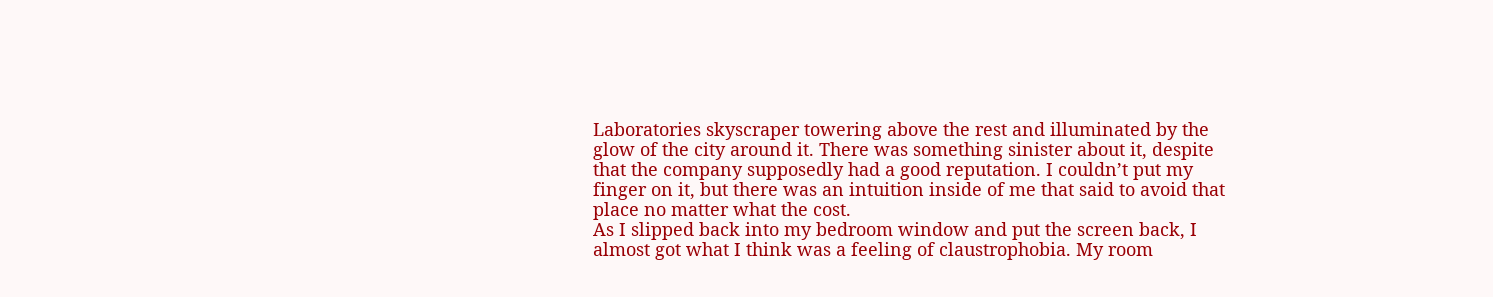Laboratories skyscraper towering above the rest and illuminated by the glow of the city around it. There was something sinister about it, despite that the company supposedly had a good reputation. I couldn’t put my finger on it, but there was an intuition inside of me that said to avoid that place no matter what the cost.
As I slipped back into my bedroom window and put the screen back, I almost got what I think was a feeling of claustrophobia. My room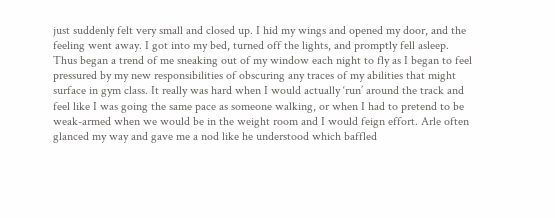just suddenly felt very small and closed up. I hid my wings and opened my door, and the feeling went away. I got into my bed, turned off the lights, and promptly fell asleep.
Thus began a trend of me sneaking out of my window each night to fly as I began to feel pressured by my new responsibilities of obscuring any traces of my abilities that might surface in gym class. It really was hard when I would actually ‘run’ around the track and feel like I was going the same pace as someone walking, or when I had to pretend to be weak-armed when we would be in the weight room and I would feign effort. Arle often glanced my way and gave me a nod like he understood which baffled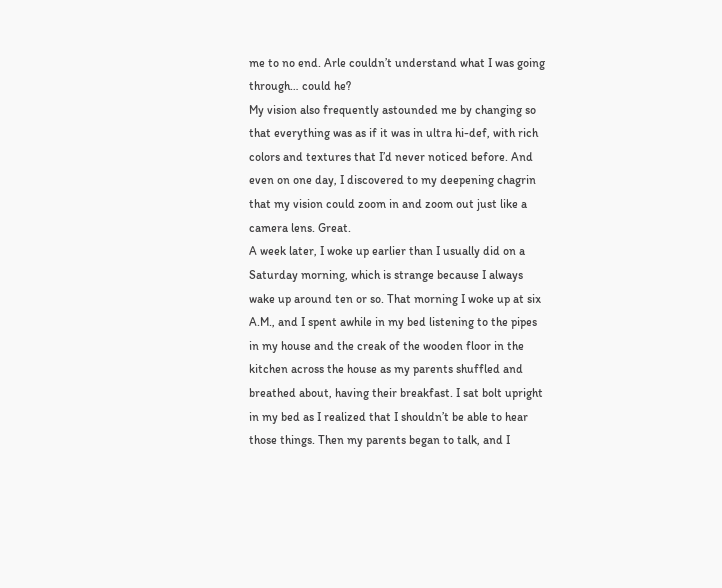me to no end. Arle couldn’t understand what I was going through… could he?
My vision also frequently astounded me by changing so that everything was as if it was in ultra hi-def, with rich colors and textures that I’d never noticed before. And even on one day, I discovered to my deepening chagrin that my vision could zoom in and zoom out just like a camera lens. Great.
A week later, I woke up earlier than I usually did on a Saturday morning, which is strange because I always wake up around ten or so. That morning I woke up at six A.M., and I spent awhile in my bed listening to the pipes in my house and the creak of the wooden floor in the kitchen across the house as my parents shuffled and breathed about, having their breakfast. I sat bolt upright in my bed as I realized that I shouldn’t be able to hear those things. Then my parents began to talk, and I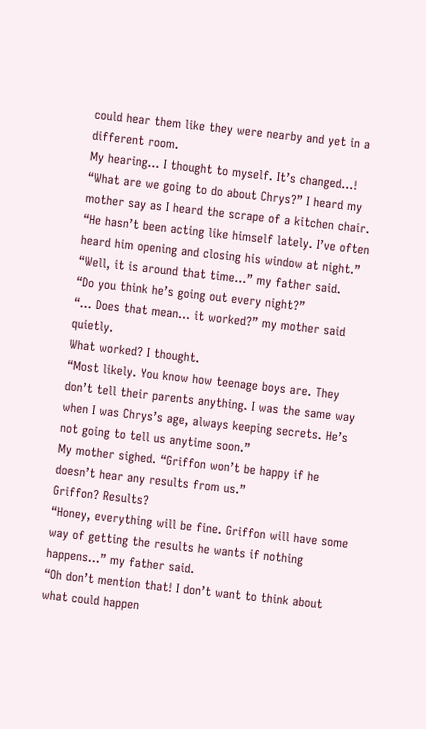could hear them like they were nearby and yet in a different room.
My hearing… I thought to myself. It’s changed…!
“What are we going to do about Chrys?” I heard my mother say as I heard the scrape of a kitchen chair. “He hasn’t been acting like himself lately. I’ve often heard him opening and closing his window at night.”
“Well, it is around that time…” my father said.
“Do you think he’s going out every night?”
“… Does that mean… it worked?” my mother said quietly.
What worked? I thought.
“Most likely. You know how teenage boys are. They don’t tell their parents anything. I was the same way when I was Chrys’s age, always keeping secrets. He’s not going to tell us anytime soon.”
My mother sighed. “Griffon won’t be happy if he doesn’t hear any results from us.”
Griffon? Results?
“Honey, everything will be fine. Griffon will have some way of getting the results he wants if nothing happens…” my father said.
“Oh don’t mention that! I don’t want to think about what could happen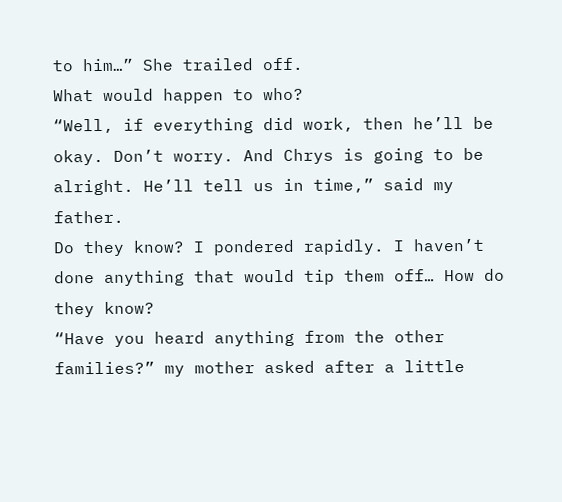to him…” She trailed off.
What would happen to who?
“Well, if everything did work, then he’ll be okay. Don’t worry. And Chrys is going to be alright. He’ll tell us in time,” said my father.
Do they know? I pondered rapidly. I haven’t done anything that would tip them off… How do they know?
“Have you heard anything from the other families?” my mother asked after a little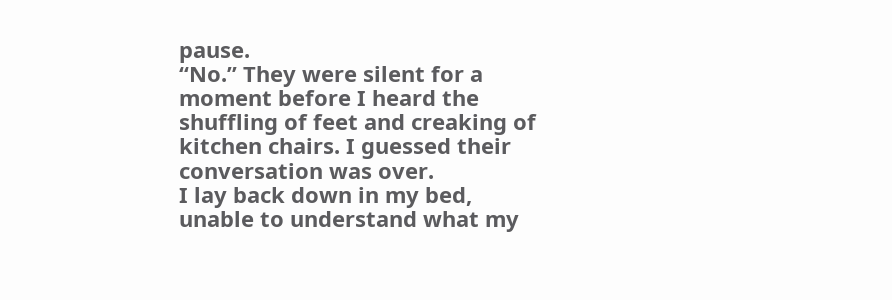pause.
“No.” They were silent for a moment before I heard the shuffling of feet and creaking of kitchen chairs. I guessed their conversation was over.
I lay back down in my bed, unable to understand what my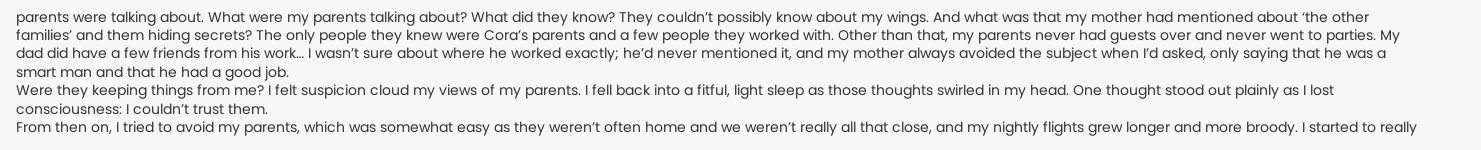parents were talking about. What were my parents talking about? What did they know? They couldn’t possibly know about my wings. And what was that my mother had mentioned about ‘the other families’ and them hiding secrets? The only people they knew were Cora’s parents and a few people they worked with. Other than that, my parents never had guests over and never went to parties. My dad did have a few friends from his work… I wasn’t sure about where he worked exactly; he’d never mentioned it, and my mother always avoided the subject when I’d asked, only saying that he was a smart man and that he had a good job.
Were they keeping things from me? I felt suspicion cloud my views of my parents. I fell back into a fitful, light sleep as those thoughts swirled in my head. One thought stood out plainly as I lost consciousness: I couldn’t trust them.
From then on, I tried to avoid my parents, which was somewhat easy as they weren’t often home and we weren’t really all that close, and my nightly flights grew longer and more broody. I started to really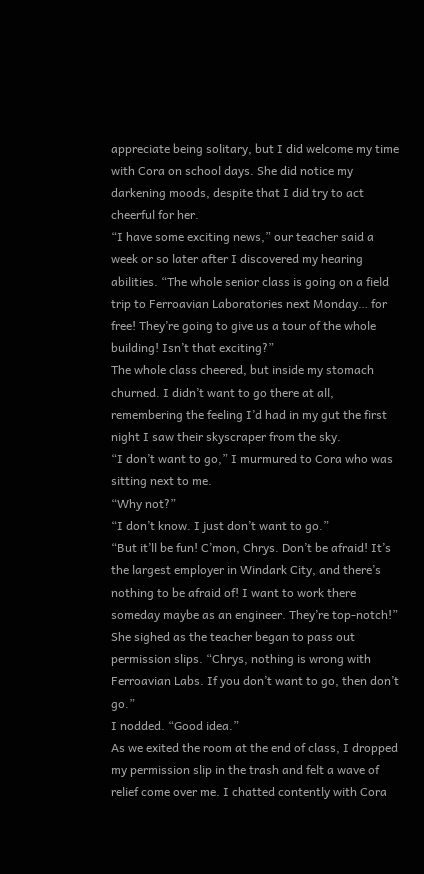appreciate being solitary, but I did welcome my time with Cora on school days. She did notice my darkening moods, despite that I did try to act cheerful for her.
“I have some exciting news,” our teacher said a week or so later after I discovered my hearing abilities. “The whole senior class is going on a field trip to Ferroavian Laboratories next Monday… for free! They’re going to give us a tour of the whole building! Isn’t that exciting?”
The whole class cheered, but inside my stomach churned. I didn’t want to go there at all, remembering the feeling I’d had in my gut the first night I saw their skyscraper from the sky.
“I don’t want to go,” I murmured to Cora who was sitting next to me.
“Why not?”
“I don’t know. I just don’t want to go.”
“But it’ll be fun! C’mon, Chrys. Don’t be afraid! It’s the largest employer in Windark City, and there’s nothing to be afraid of! I want to work there someday maybe as an engineer. They’re top-notch!”
She sighed as the teacher began to pass out permission slips. “Chrys, nothing is wrong with Ferroavian Labs. If you don’t want to go, then don’t go.”
I nodded. “Good idea.”
As we exited the room at the end of class, I dropped my permission slip in the trash and felt a wave of relief come over me. I chatted contently with Cora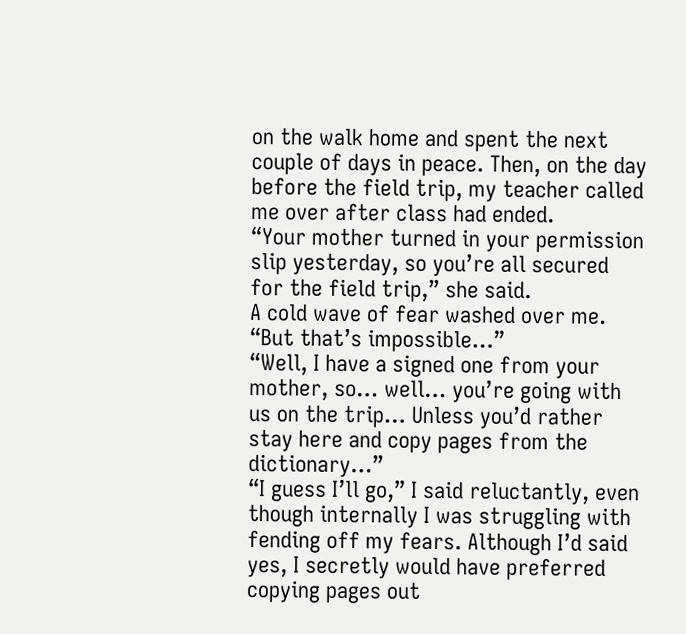on the walk home and spent the next couple of days in peace. Then, on the day before the field trip, my teacher called me over after class had ended.
“Your mother turned in your permission slip yesterday, so you’re all secured for the field trip,” she said.
A cold wave of fear washed over me. “But that’s impossible…”
“Well, I have a signed one from your mother, so… well… you’re going with us on the trip… Unless you’d rather stay here and copy pages from the dictionary…”
“I guess I’ll go,” I said reluctantly, even though internally I was struggling with fending off my fears. Although I’d said yes, I secretly would have preferred copying pages out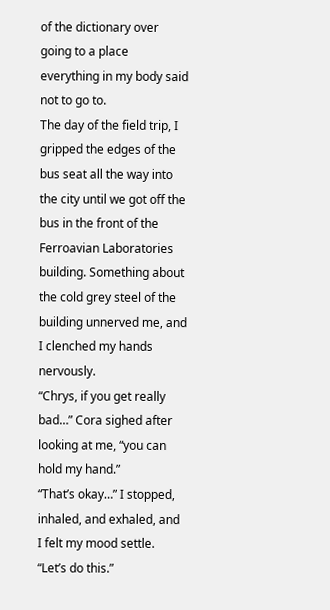of the dictionary over going to a place everything in my body said not to go to.
The day of the field trip, I gripped the edges of the bus seat all the way into the city until we got off the bus in the front of the Ferroavian Laboratories building. Something about the cold grey steel of the building unnerved me, and I clenched my hands nervously.
“Chrys, if you get really bad…” Cora sighed after looking at me, “you can hold my hand.”
“That’s okay…” I stopped, inhaled, and exhaled, and I felt my mood settle. “Let’s do this.”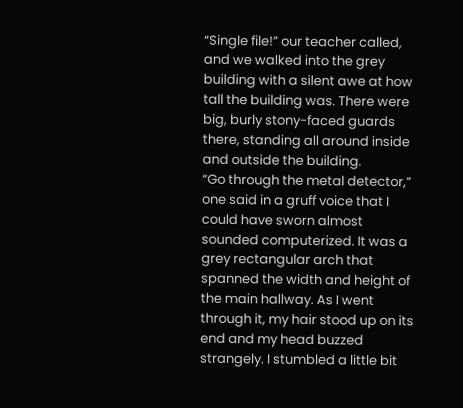“Single file!” our teacher called, and we walked into the grey building with a silent awe at how tall the building was. There were big, burly stony-faced guards there, standing all around inside and outside the building.
“Go through the metal detector,” one said in a gruff voice that I could have sworn almost sounded computerized. It was a grey rectangular arch that spanned the width and height of the main hallway. As I went through it, my hair stood up on its end and my head buzzed strangely. I stumbled a little bit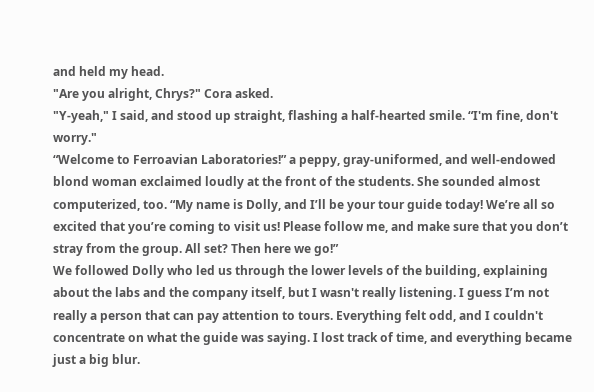and held my head.
"Are you alright, Chrys?" Cora asked.
"Y-yeah," I said, and stood up straight, flashing a half-hearted smile. “I'm fine, don't worry."
“Welcome to Ferroavian Laboratories!” a peppy, gray-uniformed, and well-endowed blond woman exclaimed loudly at the front of the students. She sounded almost computerized, too. “My name is Dolly, and I’ll be your tour guide today! We’re all so excited that you’re coming to visit us! Please follow me, and make sure that you don’t stray from the group. All set? Then here we go!”
We followed Dolly who led us through the lower levels of the building, explaining about the labs and the company itself, but I wasn't really listening. I guess I’m not really a person that can pay attention to tours. Everything felt odd, and I couldn't concentrate on what the guide was saying. I lost track of time, and everything became just a big blur.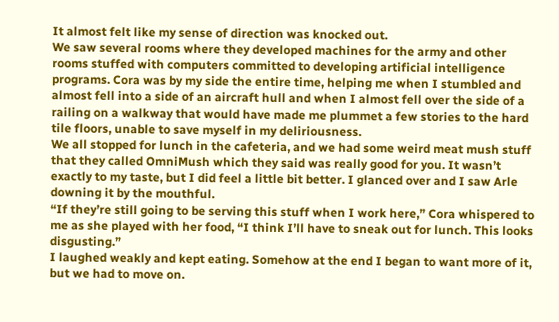It almost felt like my sense of direction was knocked out.
We saw several rooms where they developed machines for the army and other rooms stuffed with computers committed to developing artificial intelligence programs. Cora was by my side the entire time, helping me when I stumbled and almost fell into a side of an aircraft hull and when I almost fell over the side of a railing on a walkway that would have made me plummet a few stories to the hard tile floors, unable to save myself in my deliriousness.
We all stopped for lunch in the cafeteria, and we had some weird meat mush stuff that they called OmniMush which they said was really good for you. It wasn’t exactly to my taste, but I did feel a little bit better. I glanced over and I saw Arle downing it by the mouthful.
“If they’re still going to be serving this stuff when I work here,” Cora whispered to me as she played with her food, “I think I’ll have to sneak out for lunch. This looks disgusting.”
I laughed weakly and kept eating. Somehow at the end I began to want more of it, but we had to move on.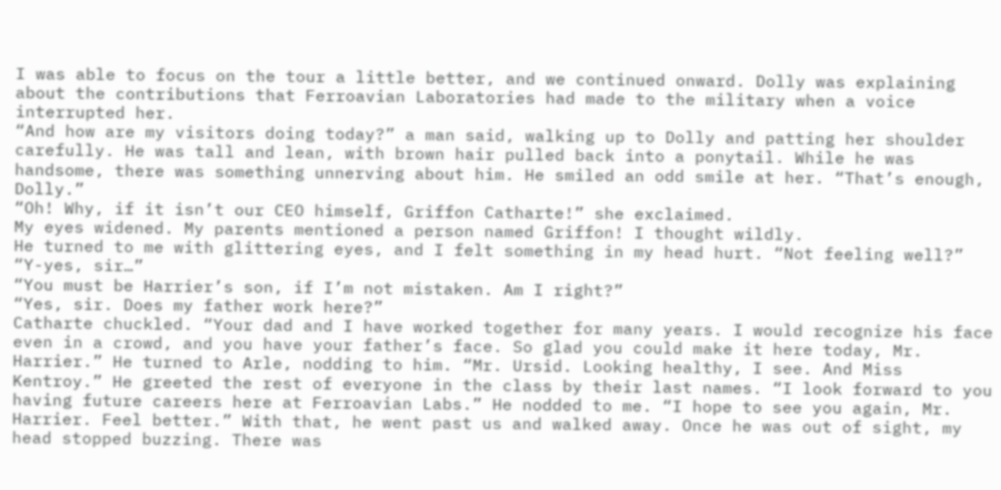I was able to focus on the tour a little better, and we continued onward. Dolly was explaining about the contributions that Ferroavian Laboratories had made to the military when a voice interrupted her.
“And how are my visitors doing today?” a man said, walking up to Dolly and patting her shoulder carefully. He was tall and lean, with brown hair pulled back into a ponytail. While he was handsome, there was something unnerving about him. He smiled an odd smile at her. “That’s enough, Dolly.”
“Oh! Why, if it isn’t our CEO himself, Griffon Catharte!” she exclaimed.
My eyes widened. My parents mentioned a person named Griffon! I thought wildly.
He turned to me with glittering eyes, and I felt something in my head hurt. “Not feeling well?”
“Y-yes, sir…”
“You must be Harrier’s son, if I’m not mistaken. Am I right?”
“Yes, sir. Does my father work here?”
Catharte chuckled. “Your dad and I have worked together for many years. I would recognize his face even in a crowd, and you have your father’s face. So glad you could make it here today, Mr. Harrier.” He turned to Arle, nodding to him. “Mr. Ursid. Looking healthy, I see. And Miss Kentroy.” He greeted the rest of everyone in the class by their last names. “I look forward to you having future careers here at Ferroavian Labs.” He nodded to me. “I hope to see you again, Mr. Harrier. Feel better.” With that, he went past us and walked away. Once he was out of sight, my head stopped buzzing. There was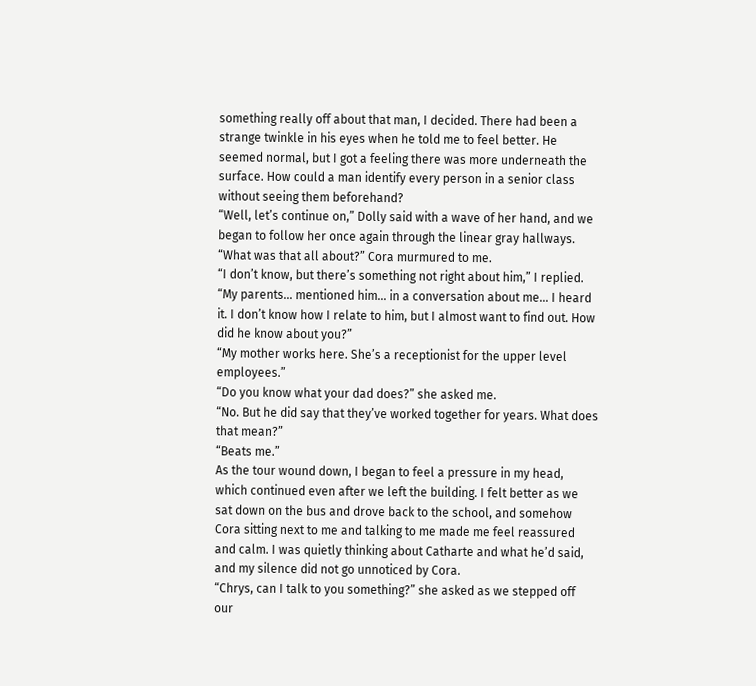something really off about that man, I decided. There had been a strange twinkle in his eyes when he told me to feel better. He seemed normal, but I got a feeling there was more underneath the surface. How could a man identify every person in a senior class without seeing them beforehand?
“Well, let’s continue on,” Dolly said with a wave of her hand, and we began to follow her once again through the linear gray hallways.
“What was that all about?” Cora murmured to me.
“I don’t know, but there’s something not right about him,” I replied. “My parents… mentioned him… in a conversation about me… I heard it. I don’t know how I relate to him, but I almost want to find out. How did he know about you?”
“My mother works here. She’s a receptionist for the upper level employees.”
“Do you know what your dad does?” she asked me.
“No. But he did say that they’ve worked together for years. What does that mean?”
“Beats me.”
As the tour wound down, I began to feel a pressure in my head, which continued even after we left the building. I felt better as we sat down on the bus and drove back to the school, and somehow Cora sitting next to me and talking to me made me feel reassured and calm. I was quietly thinking about Catharte and what he’d said, and my silence did not go unnoticed by Cora.
“Chrys, can I talk to you something?” she asked as we stepped off our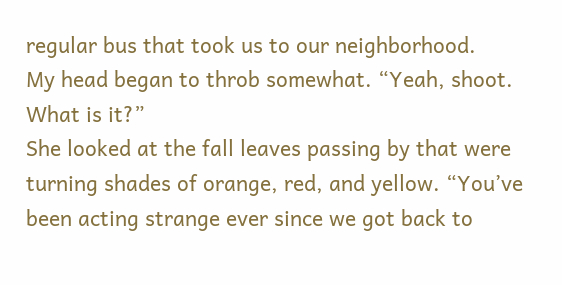regular bus that took us to our neighborhood.
My head began to throb somewhat. “Yeah, shoot. What is it?”
She looked at the fall leaves passing by that were turning shades of orange, red, and yellow. “You’ve been acting strange ever since we got back to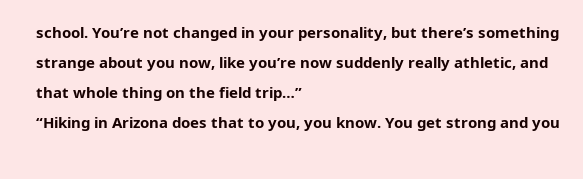school. You’re not changed in your personality, but there’s something strange about you now, like you’re now suddenly really athletic, and that whole thing on the field trip…”
“Hiking in Arizona does that to you, you know. You get strong and you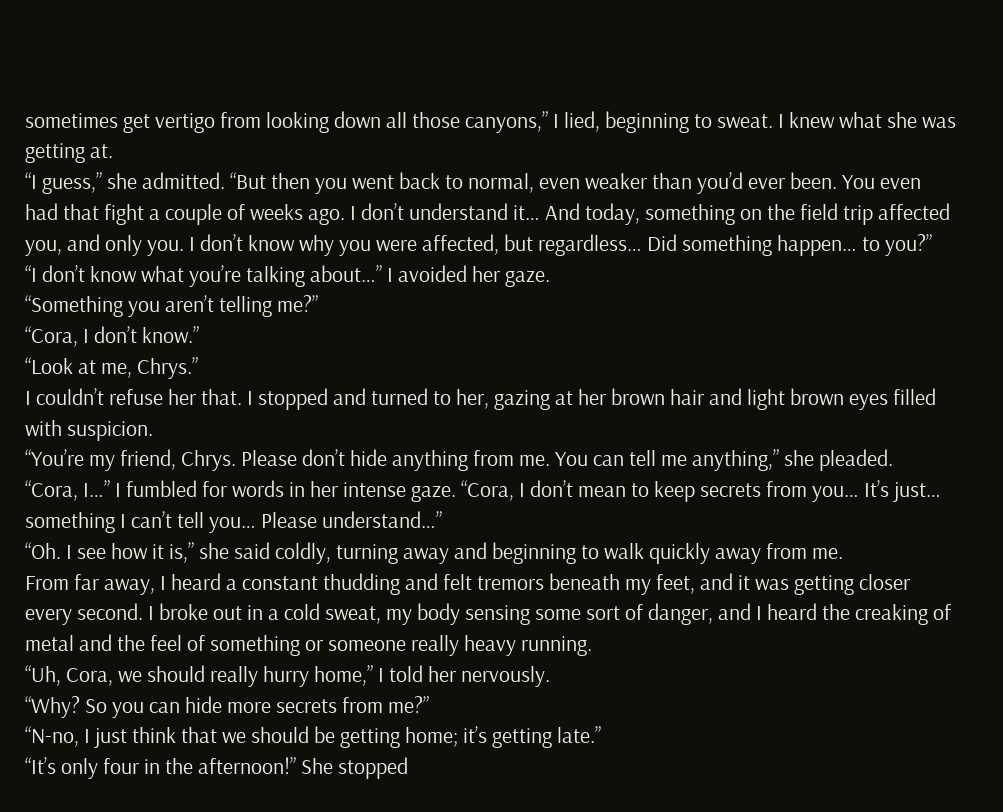sometimes get vertigo from looking down all those canyons,” I lied, beginning to sweat. I knew what she was getting at.
“I guess,” she admitted. “But then you went back to normal, even weaker than you’d ever been. You even had that fight a couple of weeks ago. I don’t understand it… And today, something on the field trip affected you, and only you. I don’t know why you were affected, but regardless… Did something happen… to you?”
“I don’t know what you’re talking about…” I avoided her gaze.
“Something you aren’t telling me?”
“Cora, I don’t know.”
“Look at me, Chrys.”
I couldn’t refuse her that. I stopped and turned to her, gazing at her brown hair and light brown eyes filled with suspicion.
“You’re my friend, Chrys. Please don’t hide anything from me. You can tell me anything,” she pleaded.
“Cora, I…” I fumbled for words in her intense gaze. “Cora, I don’t mean to keep secrets from you… It’s just… something I can’t tell you… Please understand…”
“Oh. I see how it is,” she said coldly, turning away and beginning to walk quickly away from me.
From far away, I heard a constant thudding and felt tremors beneath my feet, and it was getting closer every second. I broke out in a cold sweat, my body sensing some sort of danger, and I heard the creaking of metal and the feel of something or someone really heavy running.
“Uh, Cora, we should really hurry home,” I told her nervously.
“Why? So you can hide more secrets from me?”
“N-no, I just think that we should be getting home; it’s getting late.”
“It’s only four in the afternoon!” She stopped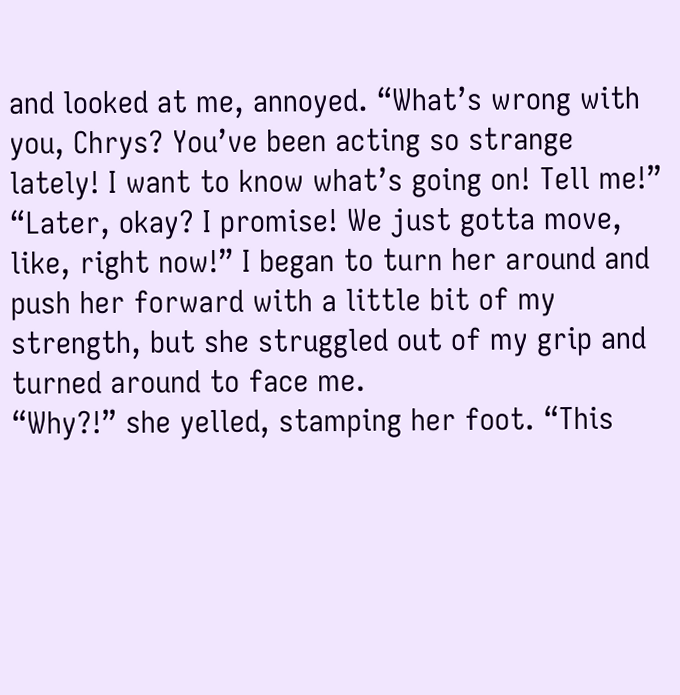and looked at me, annoyed. “What’s wrong with you, Chrys? You’ve been acting so strange lately! I want to know what’s going on! Tell me!”
“Later, okay? I promise! We just gotta move, like, right now!” I began to turn her around and push her forward with a little bit of my strength, but she struggled out of my grip and turned around to face me.
“Why?!” she yelled, stamping her foot. “This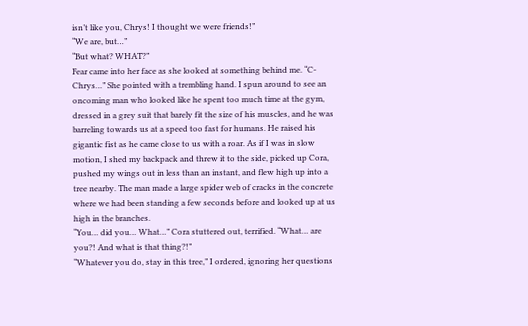isn’t like you, Chrys! I thought we were friends!”
“We are, but…”
“But what? WHAT?”
Fear came into her face as she looked at something behind me. “C-Chrys…” She pointed with a trembling hand. I spun around to see an oncoming man who looked like he spent too much time at the gym, dressed in a grey suit that barely fit the size of his muscles, and he was barreling towards us at a speed too fast for humans. He raised his gigantic fist as he came close to us with a roar. As if I was in slow motion, I shed my backpack and threw it to the side, picked up Cora, pushed my wings out in less than an instant, and flew high up into a tree nearby. The man made a large spider web of cracks in the concrete where we had been standing a few seconds before and looked up at us high in the branches.
“You… did you… What…” Cora stuttered out, terrified. “What… are you?! And what is that thing?!”
“Whatever you do, stay in this tree,” I ordered, ignoring her questions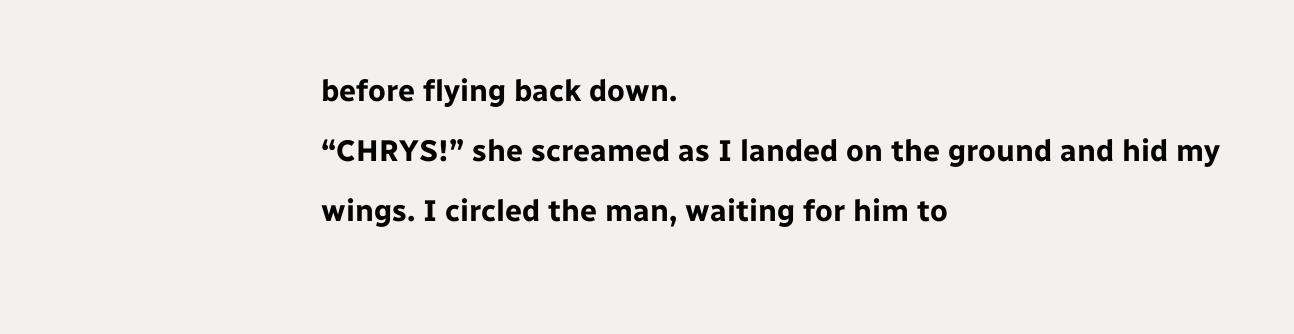before flying back down.
“CHRYS!” she screamed as I landed on the ground and hid my wings. I circled the man, waiting for him to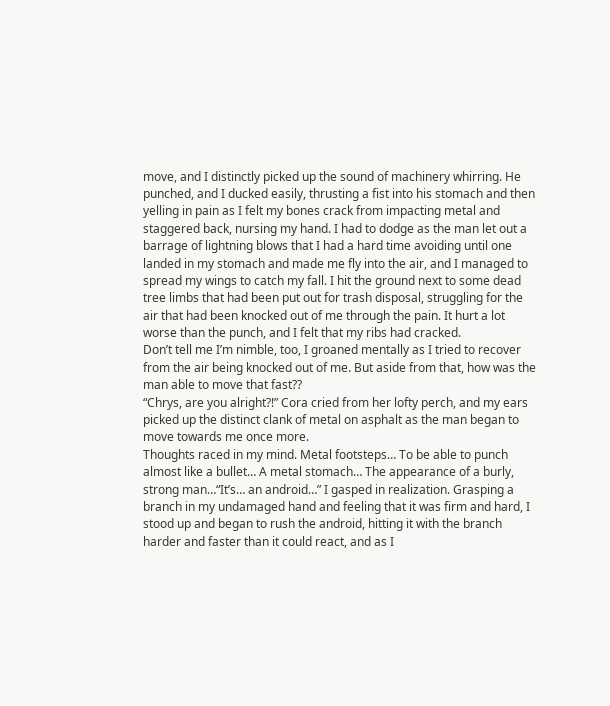move, and I distinctly picked up the sound of machinery whirring. He punched, and I ducked easily, thrusting a fist into his stomach and then yelling in pain as I felt my bones crack from impacting metal and staggered back, nursing my hand. I had to dodge as the man let out a barrage of lightning blows that I had a hard time avoiding until one landed in my stomach and made me fly into the air, and I managed to spread my wings to catch my fall. I hit the ground next to some dead tree limbs that had been put out for trash disposal, struggling for the air that had been knocked out of me through the pain. It hurt a lot worse than the punch, and I felt that my ribs had cracked.
Don’t tell me I’m nimble, too, I groaned mentally as I tried to recover from the air being knocked out of me. But aside from that, how was the man able to move that fast??
“Chrys, are you alright?!” Cora cried from her lofty perch, and my ears picked up the distinct clank of metal on asphalt as the man began to move towards me once more.
Thoughts raced in my mind. Metal footsteps… To be able to punch almost like a bullet… A metal stomach… The appearance of a burly, strong man…“It’s… an android…” I gasped in realization. Grasping a branch in my undamaged hand and feeling that it was firm and hard, I stood up and began to rush the android, hitting it with the branch harder and faster than it could react, and as I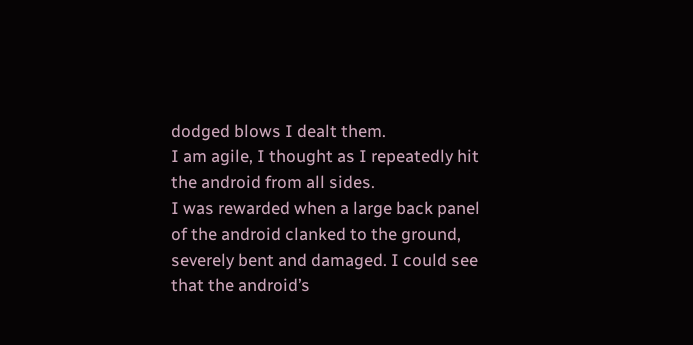dodged blows I dealt them.
I am agile, I thought as I repeatedly hit the android from all sides.
I was rewarded when a large back panel of the android clanked to the ground, severely bent and damaged. I could see that the android’s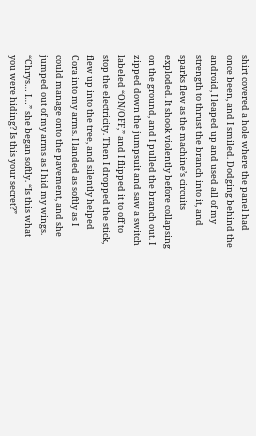shirt covered a hole where the panel had once been, and I smiled. Dodging behind the android, I leaped up and used all of my strength to thrust the branch into it, and sparks flew as the machine’s circuits exploded. It shook violently before collapsing on the ground, and I pulled the branch out. I zipped down the jumpsuit and saw a switch labeled “ON/OFF,” and I flipped it to off to stop the electricity. Then I dropped the stick, flew up into the tree, and silently helped Cora into my arms. I landed as softly as I could manage onto the pavement, and she jumped out of my arms as I hid my wings.
“Chrys… I…” she began softly. “Is this what you were hiding? Is this your secret?”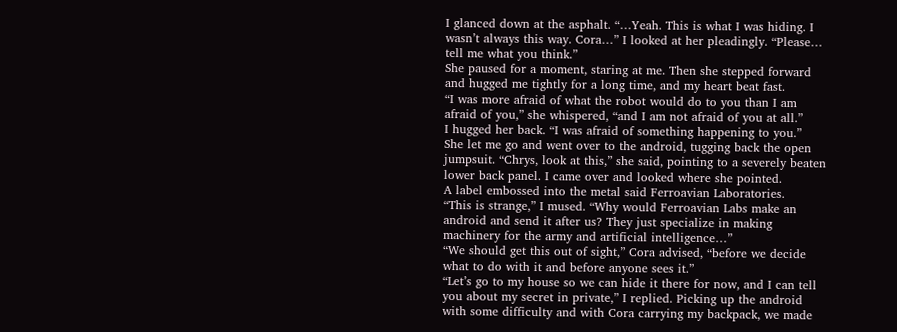I glanced down at the asphalt. “…Yeah. This is what I was hiding. I wasn’t always this way. Cora…” I looked at her pleadingly. “Please… tell me what you think.”
She paused for a moment, staring at me. Then she stepped forward and hugged me tightly for a long time, and my heart beat fast.
“I was more afraid of what the robot would do to you than I am afraid of you,” she whispered, “and I am not afraid of you at all.”
I hugged her back. “I was afraid of something happening to you.”
She let me go and went over to the android, tugging back the open jumpsuit. “Chrys, look at this,” she said, pointing to a severely beaten lower back panel. I came over and looked where she pointed.
A label embossed into the metal said Ferroavian Laboratories.
“This is strange,” I mused. “Why would Ferroavian Labs make an android and send it after us? They just specialize in making machinery for the army and artificial intelligence…”
“We should get this out of sight,” Cora advised, “before we decide what to do with it and before anyone sees it.”
“Let’s go to my house so we can hide it there for now, and I can tell you about my secret in private,” I replied. Picking up the android with some difficulty and with Cora carrying my backpack, we made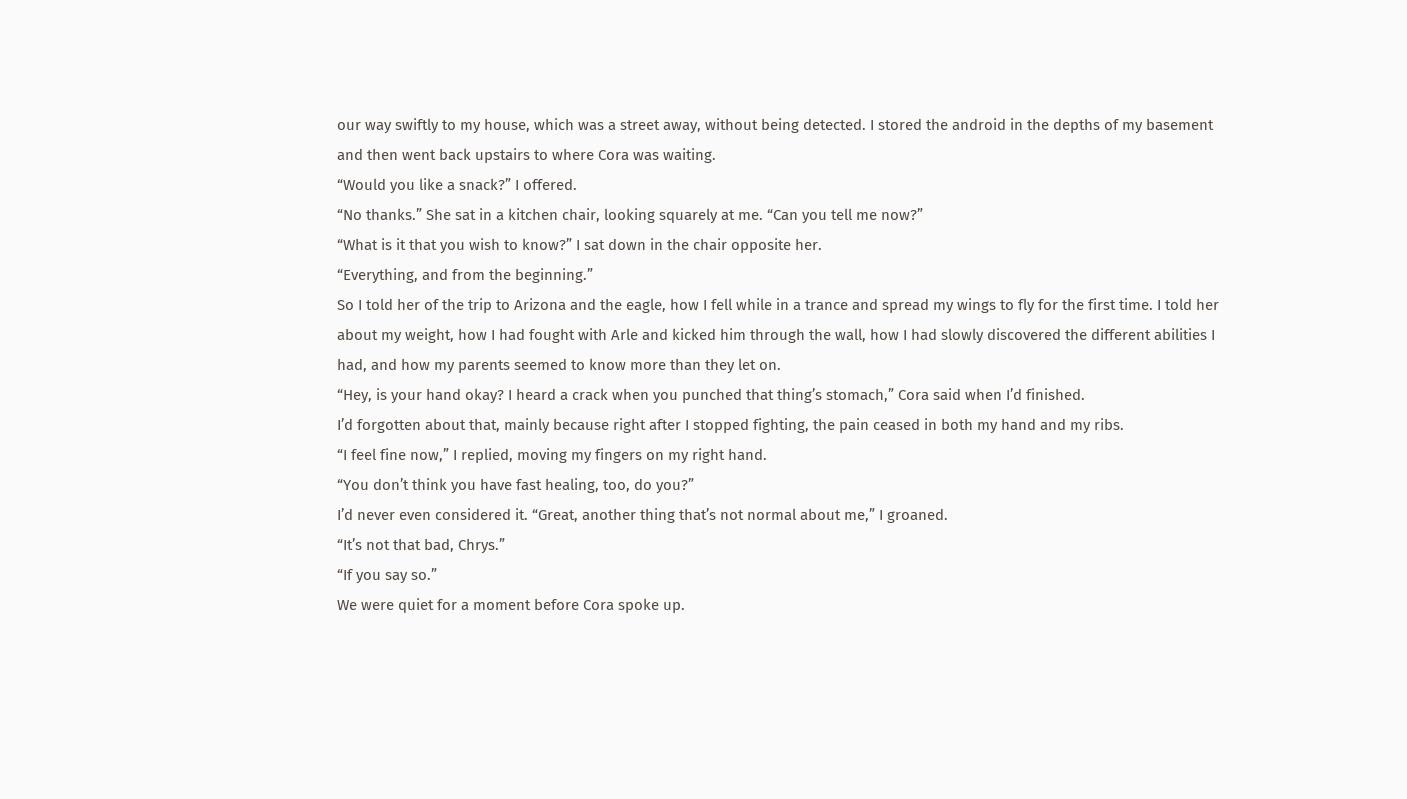our way swiftly to my house, which was a street away, without being detected. I stored the android in the depths of my basement and then went back upstairs to where Cora was waiting.
“Would you like a snack?” I offered.
“No thanks.” She sat in a kitchen chair, looking squarely at me. “Can you tell me now?”
“What is it that you wish to know?” I sat down in the chair opposite her.
“Everything, and from the beginning.”
So I told her of the trip to Arizona and the eagle, how I fell while in a trance and spread my wings to fly for the first time. I told her about my weight, how I had fought with Arle and kicked him through the wall, how I had slowly discovered the different abilities I had, and how my parents seemed to know more than they let on.
“Hey, is your hand okay? I heard a crack when you punched that thing’s stomach,” Cora said when I’d finished.
I’d forgotten about that, mainly because right after I stopped fighting, the pain ceased in both my hand and my ribs.
“I feel fine now,” I replied, moving my fingers on my right hand.
“You don’t think you have fast healing, too, do you?”
I’d never even considered it. “Great, another thing that’s not normal about me,” I groaned.
“It’s not that bad, Chrys.”
“If you say so.”
We were quiet for a moment before Cora spoke up.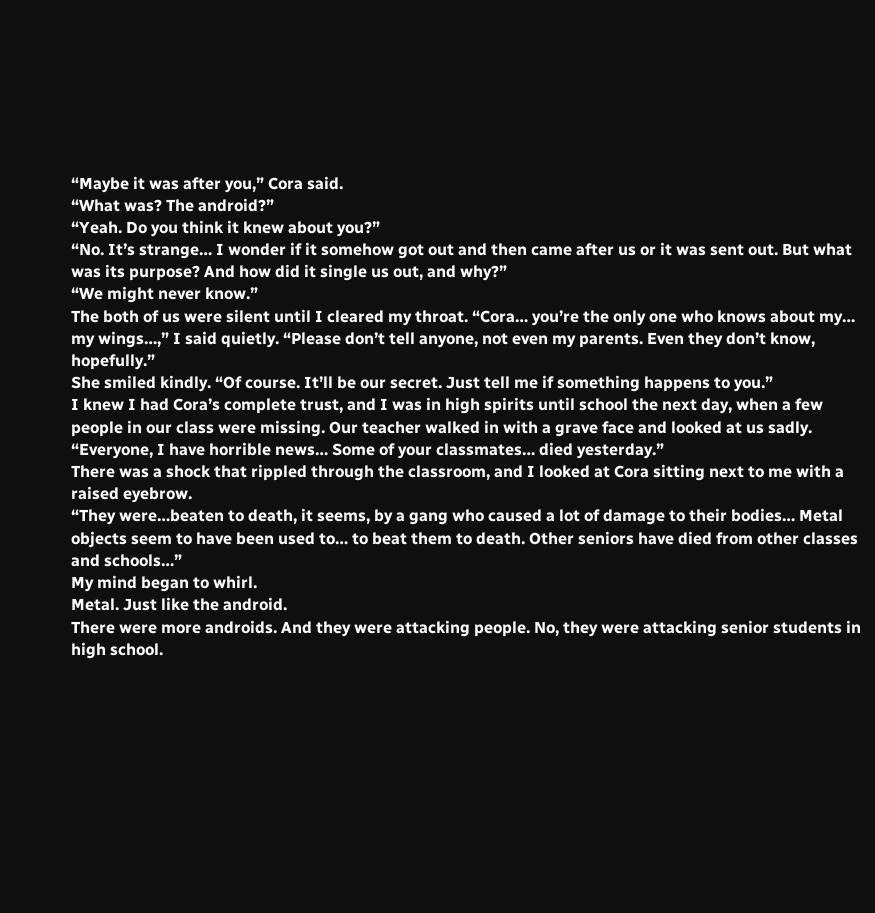“Maybe it was after you,” Cora said.
“What was? The android?”
“Yeah. Do you think it knew about you?”
“No. It’s strange… I wonder if it somehow got out and then came after us or it was sent out. But what was its purpose? And how did it single us out, and why?”
“We might never know.”
The both of us were silent until I cleared my throat. “Cora… you’re the only one who knows about my… my wings…,” I said quietly. “Please don’t tell anyone, not even my parents. Even they don’t know, hopefully.”
She smiled kindly. “Of course. It’ll be our secret. Just tell me if something happens to you.”
I knew I had Cora’s complete trust, and I was in high spirits until school the next day, when a few people in our class were missing. Our teacher walked in with a grave face and looked at us sadly.
“Everyone, I have horrible news… Some of your classmates… died yesterday.”
There was a shock that rippled through the classroom, and I looked at Cora sitting next to me with a raised eyebrow.
“They were…beaten to death, it seems, by a gang who caused a lot of damage to their bodies… Metal objects seem to have been used to… to beat them to death. Other seniors have died from other classes and schools…”
My mind began to whirl.
Metal. Just like the android.
There were more androids. And they were attacking people. No, they were attacking senior students in high school.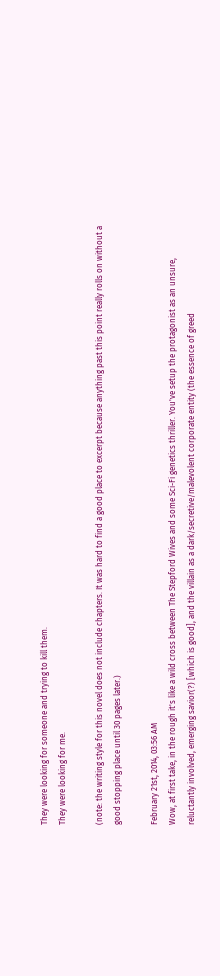They were looking for someone and trying to kill them.
They were looking for me.

(note: the writing style for this novel does not include chapters. It was hard to find a good place to excerpt because anything past this point really rolls on without a good stopping place until 30 pages later.)

February 21st, 2014, 03:56 AM
Wow, at first take, in the rough it's like a wild cross between The Stepford Wives and some Sci-Fi genetics thriller. You've setup the protagonist as an unsure, reluctantly involved, emerging savior(?) [which is good], and the villain as a dark/secretive/malevolent corporate entity (the essence of greed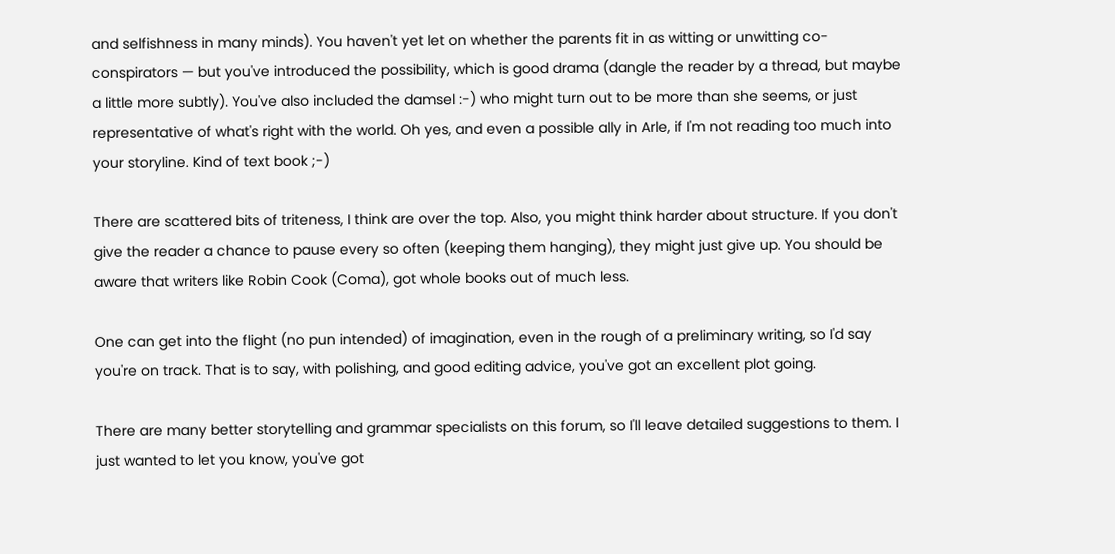and selfishness in many minds). You haven't yet let on whether the parents fit in as witting or unwitting co-conspirators — but you've introduced the possibility, which is good drama (dangle the reader by a thread, but maybe a little more subtly). You've also included the damsel :-) who might turn out to be more than she seems, or just representative of what's right with the world. Oh yes, and even a possible ally in Arle, if I'm not reading too much into your storyline. Kind of text book ;-)

There are scattered bits of triteness, I think are over the top. Also, you might think harder about structure. If you don't give the reader a chance to pause every so often (keeping them hanging), they might just give up. You should be aware that writers like Robin Cook (Coma), got whole books out of much less.

One can get into the flight (no pun intended) of imagination, even in the rough of a preliminary writing, so I'd say you're on track. That is to say, with polishing, and good editing advice, you've got an excellent plot going.

There are many better storytelling and grammar specialists on this forum, so I'll leave detailed suggestions to them. I just wanted to let you know, you've got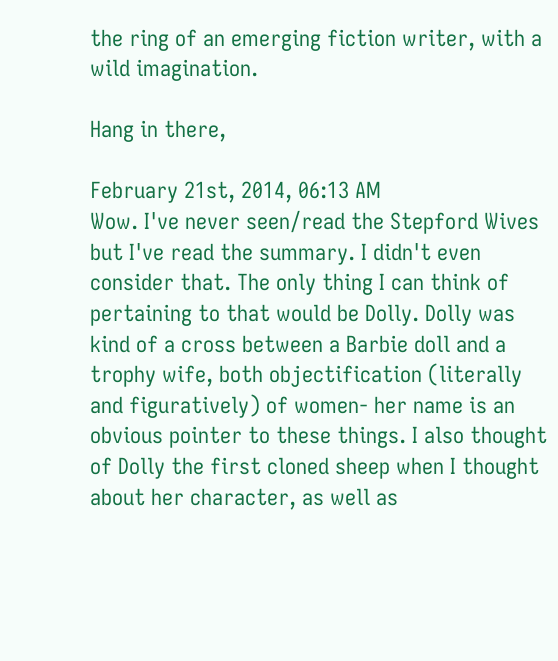the ring of an emerging fiction writer, with a wild imagination.

Hang in there,

February 21st, 2014, 06:13 AM
Wow. I've never seen/read the Stepford Wives but I've read the summary. I didn't even consider that. The only thing I can think of pertaining to that would be Dolly. Dolly was kind of a cross between a Barbie doll and a trophy wife, both objectification (literally and figuratively) of women- her name is an obvious pointer to these things. I also thought of Dolly the first cloned sheep when I thought about her character, as well as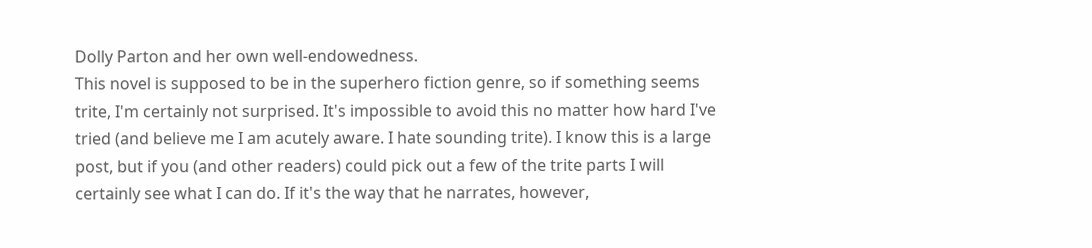Dolly Parton and her own well-endowedness.
This novel is supposed to be in the superhero fiction genre, so if something seems trite, I'm certainly not surprised. It's impossible to avoid this no matter how hard I've tried (and believe me I am acutely aware. I hate sounding trite). I know this is a large post, but if you (and other readers) could pick out a few of the trite parts I will certainly see what I can do. If it's the way that he narrates, however,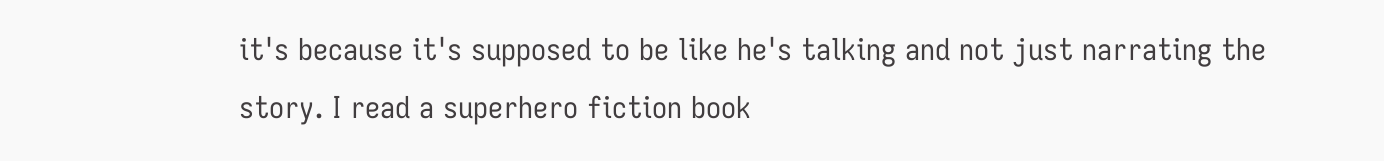it's because it's supposed to be like he's talking and not just narrating the story. I read a superhero fiction book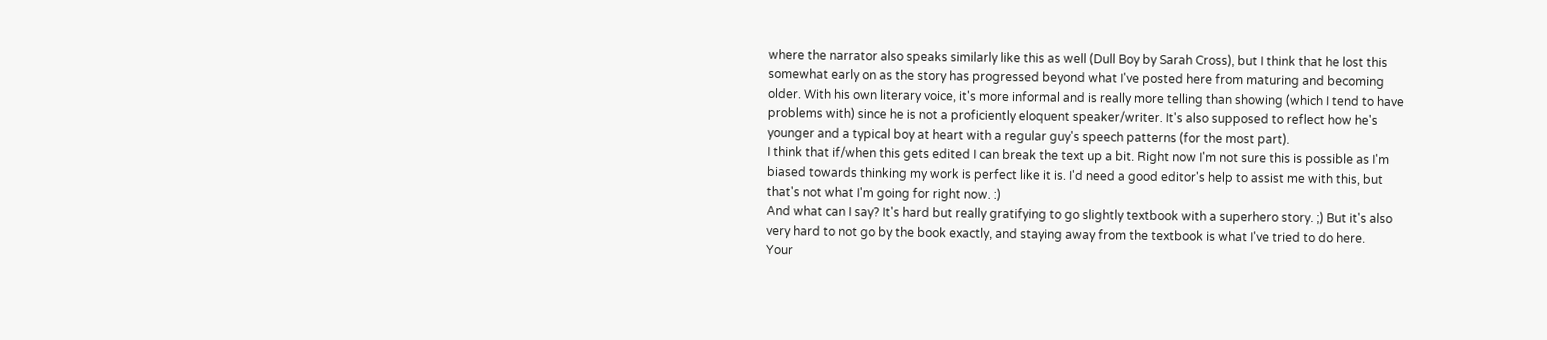where the narrator also speaks similarly like this as well (Dull Boy by Sarah Cross), but I think that he lost this somewhat early on as the story has progressed beyond what I've posted here from maturing and becoming older. With his own literary voice, it's more informal and is really more telling than showing (which I tend to have problems with) since he is not a proficiently eloquent speaker/writer. It's also supposed to reflect how he's younger and a typical boy at heart with a regular guy's speech patterns (for the most part).
I think that if/when this gets edited I can break the text up a bit. Right now I'm not sure this is possible as I'm biased towards thinking my work is perfect like it is. I'd need a good editor's help to assist me with this, but that's not what I'm going for right now. :)
And what can I say? It's hard but really gratifying to go slightly textbook with a superhero story. ;) But it's also very hard to not go by the book exactly, and staying away from the textbook is what I've tried to do here.
Your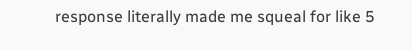response literally made me squeal for like 5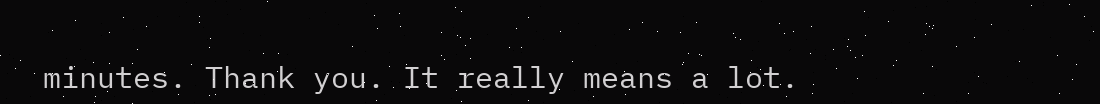minutes. Thank you. It really means a lot.